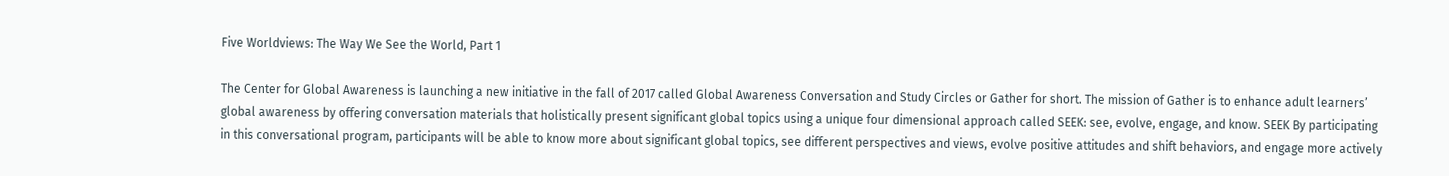Five Worldviews: The Way We See the World, Part 1

The Center for Global Awareness is launching a new initiative in the fall of 2017 called Global Awareness Conversation and Study Circles or Gather for short. The mission of Gather is to enhance adult learners’ global awareness by offering conversation materials that holistically present significant global topics using a unique four dimensional approach called SEEK: see, evolve, engage, and know. SEEK By participating in this conversational program, participants will be able to know more about significant global topics, see different perspectives and views, evolve positive attitudes and shift behaviors, and engage more actively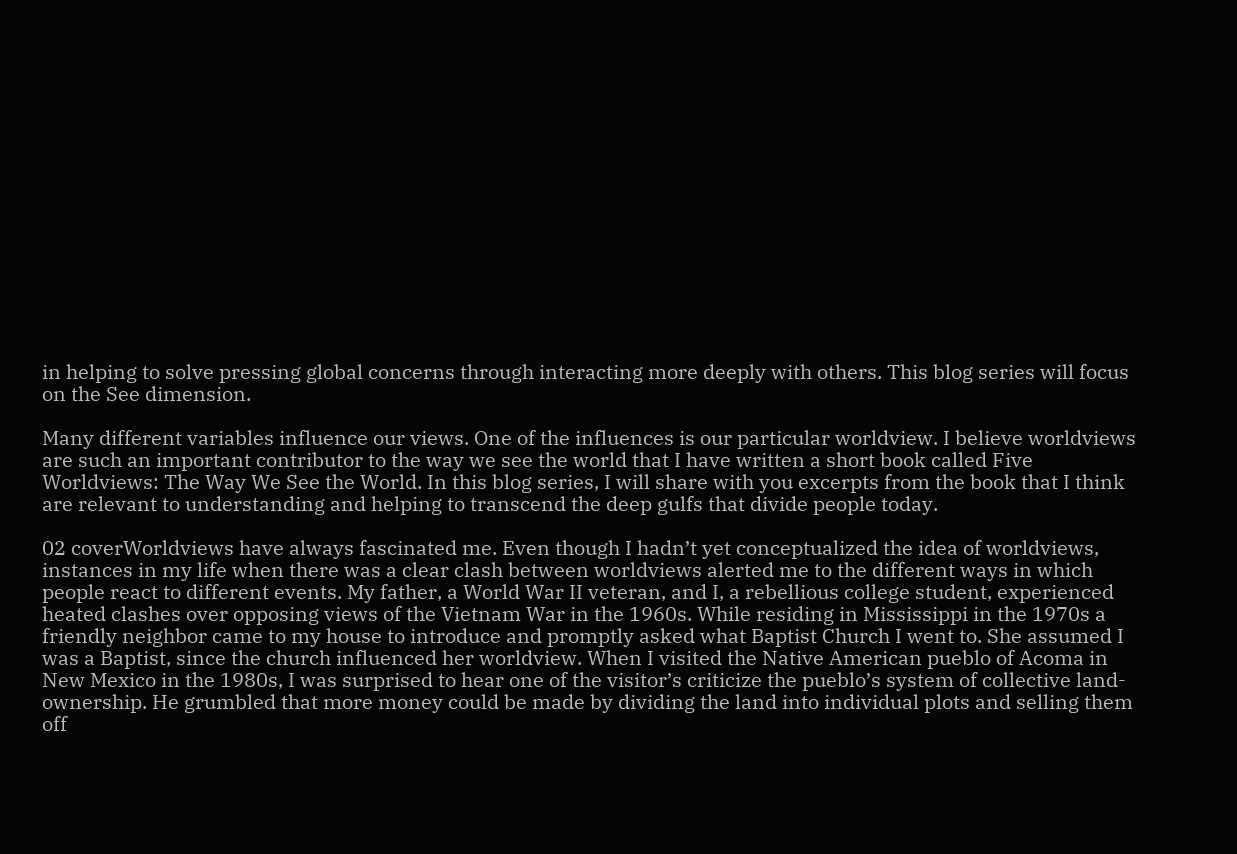in helping to solve pressing global concerns through interacting more deeply with others. This blog series will focus on the See dimension.

Many different variables influence our views. One of the influences is our particular worldview. I believe worldviews are such an important contributor to the way we see the world that I have written a short book called Five Worldviews: The Way We See the World. In this blog series, I will share with you excerpts from the book that I think are relevant to understanding and helping to transcend the deep gulfs that divide people today.

02 coverWorldviews have always fascinated me. Even though I hadn’t yet conceptualized the idea of worldviews, instances in my life when there was a clear clash between worldviews alerted me to the different ways in which people react to different events. My father, a World War II veteran, and I, a rebellious college student, experienced heated clashes over opposing views of the Vietnam War in the 1960s. While residing in Mississippi in the 1970s a friendly neighbor came to my house to introduce and promptly asked what Baptist Church I went to. She assumed I was a Baptist, since the church influenced her worldview. When I visited the Native American pueblo of Acoma in New Mexico in the 1980s, I was surprised to hear one of the visitor’s criticize the pueblo’s system of collective land-ownership. He grumbled that more money could be made by dividing the land into individual plots and selling them off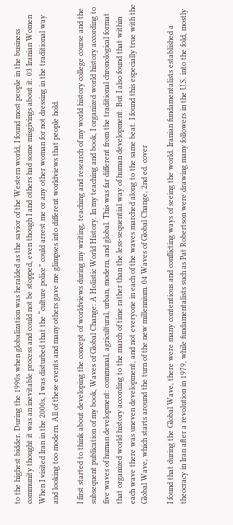to the highest bidder. During the 1990s when globalization was heralded as the savior of the Western world, I found most people in the business community thought it was an inevitable process and could not be stopped, even though I and others had some misgivings about it. 03 Iranian Women When I visited Iran in the 2000s, I was disturbed that the “culture police” could arrest me or any other woman for not dressing in the traditional way and looking too modern. All of these events and many others gave me glimpses into different worldviews that people hold.

I first started to think about developing the concept of worldviews during my writing, teaching and research of my world history college course and the subsequent publication of my book, Waves of Global Change: A Holistic World History. In my teaching and book, I organized world history according to five waves of human development: communal, agricultural, urban, modern, and global. This was far different from the traditional chronological format that organized world history according to the march of time rather than the less-sequential way of human development. But I also found that within each wave there was uneven development, and not everyone in each of the waves marched along to the same beat. I found this especially true with the Global Wave, which starts around the turn of the new millennium. 04 Waves of Global Change, 2nd ed. cover

I found that during the Global Wave, there were many contentious and conflicting ways of seeing the world. Iranian fundamentalists established a theocracy in Iran after a revolution in 1979, while fundamentalists such as Pat Robertson were drawing many followers in the U.S. into the fold, mostly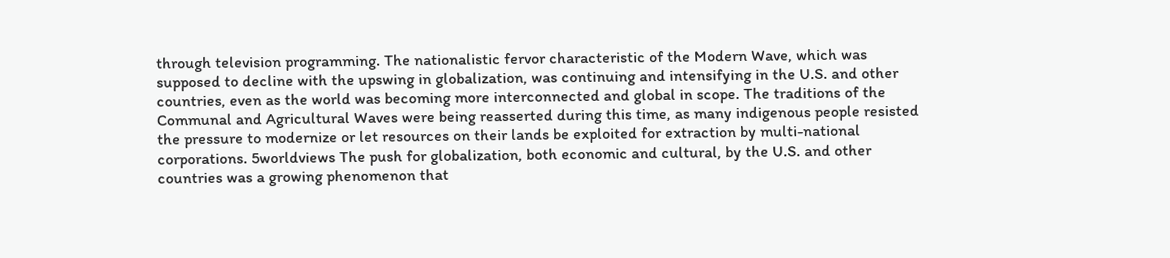through television programming. The nationalistic fervor characteristic of the Modern Wave, which was supposed to decline with the upswing in globalization, was continuing and intensifying in the U.S. and other countries, even as the world was becoming more interconnected and global in scope. The traditions of the Communal and Agricultural Waves were being reasserted during this time, as many indigenous people resisted the pressure to modernize or let resources on their lands be exploited for extraction by multi-national corporations. 5worldviews The push for globalization, both economic and cultural, by the U.S. and other countries was a growing phenomenon that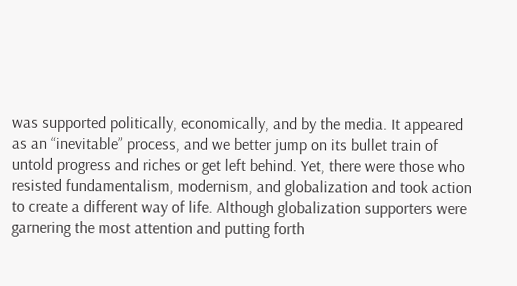was supported politically, economically, and by the media. It appeared as an “inevitable” process, and we better jump on its bullet train of untold progress and riches or get left behind. Yet, there were those who resisted fundamentalism, modernism, and globalization and took action to create a different way of life. Although globalization supporters were garnering the most attention and putting forth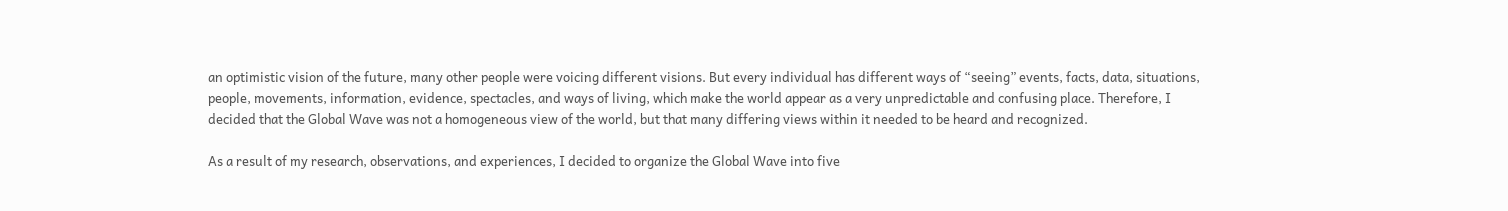an optimistic vision of the future, many other people were voicing different visions. But every individual has different ways of “seeing” events, facts, data, situations, people, movements, information, evidence, spectacles, and ways of living, which make the world appear as a very unpredictable and confusing place. Therefore, I decided that the Global Wave was not a homogeneous view of the world, but that many differing views within it needed to be heard and recognized.

As a result of my research, observations, and experiences, I decided to organize the Global Wave into five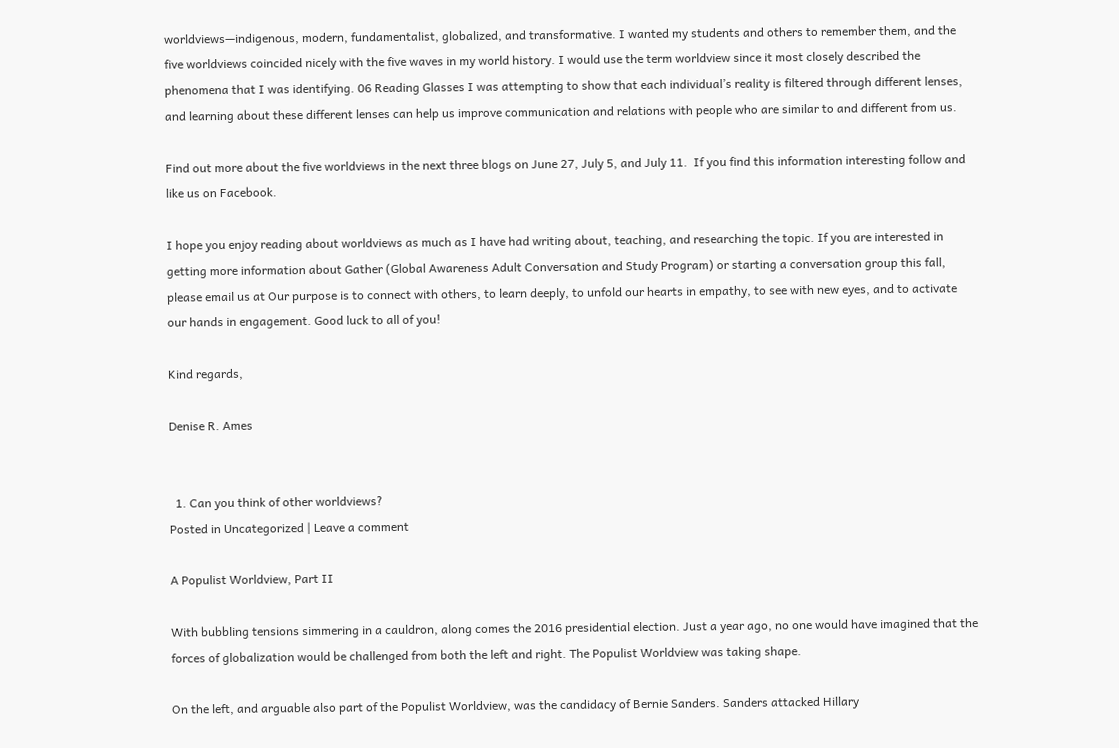worldviews—indigenous, modern, fundamentalist, globalized, and transformative. I wanted my students and others to remember them, and the five worldviews coincided nicely with the five waves in my world history. I would use the term worldview since it most closely described the phenomena that I was identifying. 06 Reading Glasses I was attempting to show that each individual’s reality is filtered through different lenses, and learning about these different lenses can help us improve communication and relations with people who are similar to and different from us.

Find out more about the five worldviews in the next three blogs on June 27, July 5, and July 11.  If you find this information interesting follow and like us on Facebook.

I hope you enjoy reading about worldviews as much as I have had writing about, teaching, and researching the topic. If you are interested in getting more information about Gather (Global Awareness Adult Conversation and Study Program) or starting a conversation group this fall, please email us at Our purpose is to connect with others, to learn deeply, to unfold our hearts in empathy, to see with new eyes, and to activate our hands in engagement. Good luck to all of you!

Kind regards,

Denise R. Ames


  1. Can you think of other worldviews?
Posted in Uncategorized | Leave a comment

A Populist Worldview, Part II

With bubbling tensions simmering in a cauldron, along comes the 2016 presidential election. Just a year ago, no one would have imagined that the forces of globalization would be challenged from both the left and right. The Populist Worldview was taking shape.

On the left, and arguable also part of the Populist Worldview, was the candidacy of Bernie Sanders. Sanders attacked Hillary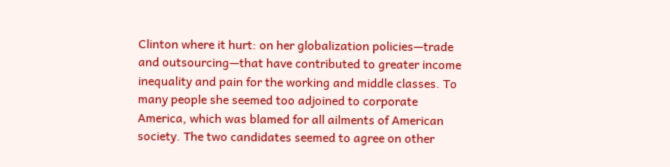Clinton where it hurt: on her globalization policies—trade and outsourcing—that have contributed to greater income inequality and pain for the working and middle classes. To many people she seemed too adjoined to corporate America, which was blamed for all ailments of American society. The two candidates seemed to agree on other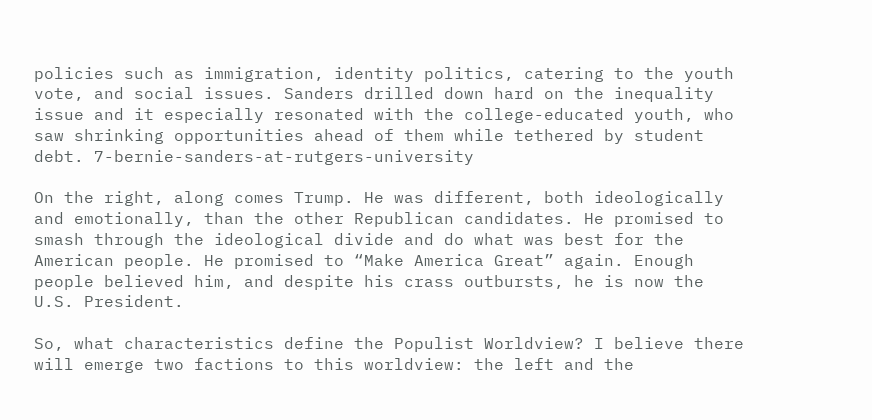policies such as immigration, identity politics, catering to the youth vote, and social issues. Sanders drilled down hard on the inequality issue and it especially resonated with the college-educated youth, who saw shrinking opportunities ahead of them while tethered by student debt. 7-bernie-sanders-at-rutgers-university

On the right, along comes Trump. He was different, both ideologically and emotionally, than the other Republican candidates. He promised to smash through the ideological divide and do what was best for the American people. He promised to “Make America Great” again. Enough people believed him, and despite his crass outbursts, he is now the U.S. President.

So, what characteristics define the Populist Worldview? I believe there will emerge two factions to this worldview: the left and the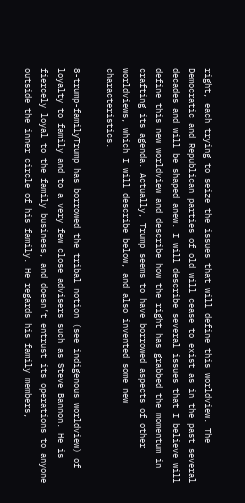right, each trying to seize the issues that will define this worldview. The Democratic and Republican parties of old will cease to exist as in the past several decades and will be shaped anew. I will describe several issues that I believe will define this new worldview and describe how the right has grabbed the momentum in crafting its agenda. Actually, Trump seems to have borrowed aspects of other worldviews, which I will describe below, and also invented some new characteristics.

8-trump-familyTrump has borrowed the tribal notion (see indigenous worldview) of loyalty to family and to a very few close advisers such as Steve Bannon. He is fiercely loyal to the family business, and doesn’t entrust its operations to anyone outside the inner circle of his family. He regards his family members,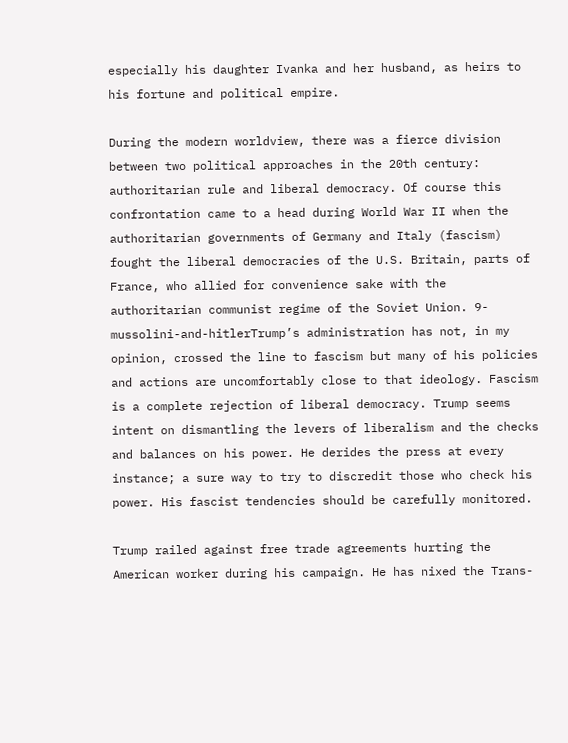especially his daughter Ivanka and her husband, as heirs to his fortune and political empire.

During the modern worldview, there was a fierce division between two political approaches in the 20th century: authoritarian rule and liberal democracy. Of course this confrontation came to a head during World War II when the authoritarian governments of Germany and Italy (fascism) fought the liberal democracies of the U.S. Britain, parts of France, who allied for convenience sake with the authoritarian communist regime of the Soviet Union. 9-mussolini-and-hitlerTrump’s administration has not, in my opinion, crossed the line to fascism but many of his policies and actions are uncomfortably close to that ideology. Fascism is a complete rejection of liberal democracy. Trump seems intent on dismantling the levers of liberalism and the checks and balances on his power. He derides the press at every instance; a sure way to try to discredit those who check his power. His fascist tendencies should be carefully monitored.

Trump railed against free trade agreements hurting the American worker during his campaign. He has nixed the Trans-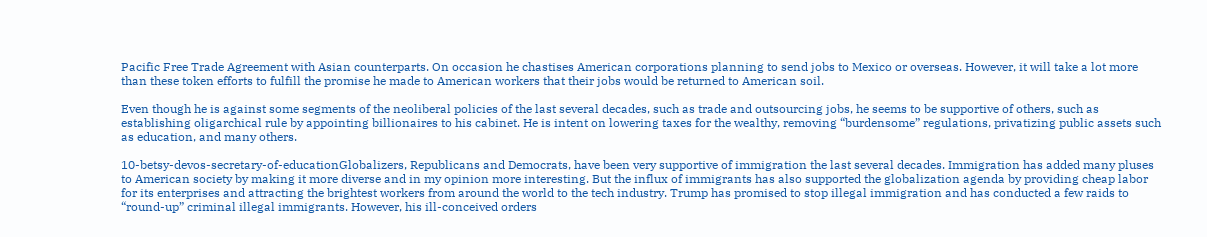Pacific Free Trade Agreement with Asian counterparts. On occasion he chastises American corporations planning to send jobs to Mexico or overseas. However, it will take a lot more than these token efforts to fulfill the promise he made to American workers that their jobs would be returned to American soil.

Even though he is against some segments of the neoliberal policies of the last several decades, such as trade and outsourcing jobs, he seems to be supportive of others, such as establishing oligarchical rule by appointing billionaires to his cabinet. He is intent on lowering taxes for the wealthy, removing “burdensome” regulations, privatizing public assets such as education, and many others.

10-betsy-devos-secretary-of-educationGlobalizers, Republicans and Democrats, have been very supportive of immigration the last several decades. Immigration has added many pluses to American society by making it more diverse and in my opinion more interesting. But the influx of immigrants has also supported the globalization agenda by providing cheap labor for its enterprises and attracting the brightest workers from around the world to the tech industry. Trump has promised to stop illegal immigration and has conducted a few raids to “round-up” criminal illegal immigrants. However, his ill-conceived orders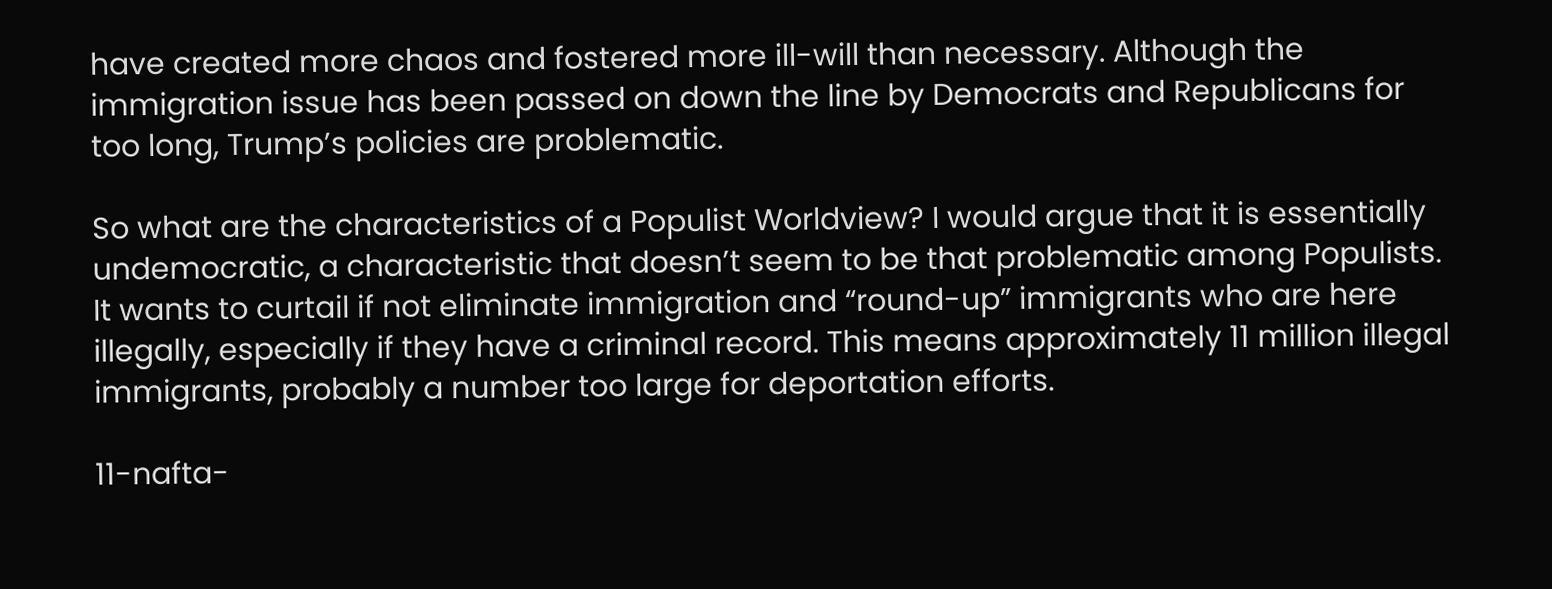have created more chaos and fostered more ill-will than necessary. Although the immigration issue has been passed on down the line by Democrats and Republicans for too long, Trump’s policies are problematic.

So what are the characteristics of a Populist Worldview? I would argue that it is essentially undemocratic, a characteristic that doesn’t seem to be that problematic among Populists. It wants to curtail if not eliminate immigration and “round-up” immigrants who are here illegally, especially if they have a criminal record. This means approximately 11 million illegal immigrants, probably a number too large for deportation efforts.

11-nafta-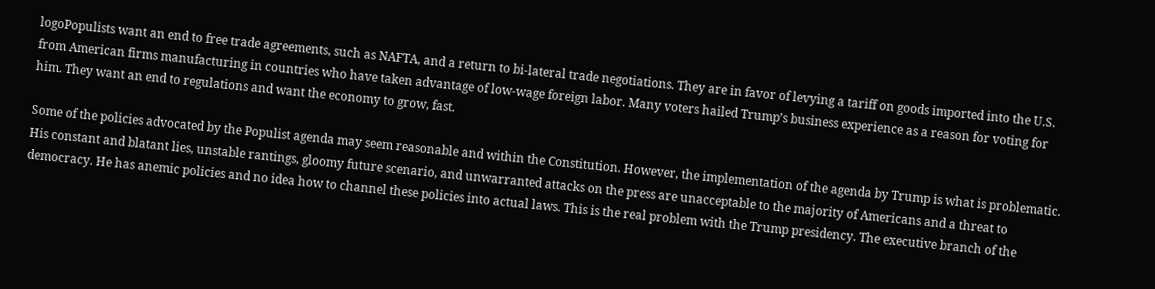logoPopulists want an end to free trade agreements, such as NAFTA, and a return to bi-lateral trade negotiations. They are in favor of levying a tariff on goods imported into the U.S. from American firms manufacturing in countries who have taken advantage of low-wage foreign labor. Many voters hailed Trump’s business experience as a reason for voting for him. They want an end to regulations and want the economy to grow, fast.

Some of the policies advocated by the Populist agenda may seem reasonable and within the Constitution. However, the implementation of the agenda by Trump is what is problematic. His constant and blatant lies, unstable rantings, gloomy future scenario, and unwarranted attacks on the press are unacceptable to the majority of Americans and a threat to democracy. He has anemic policies and no idea how to channel these policies into actual laws. This is the real problem with the Trump presidency. The executive branch of the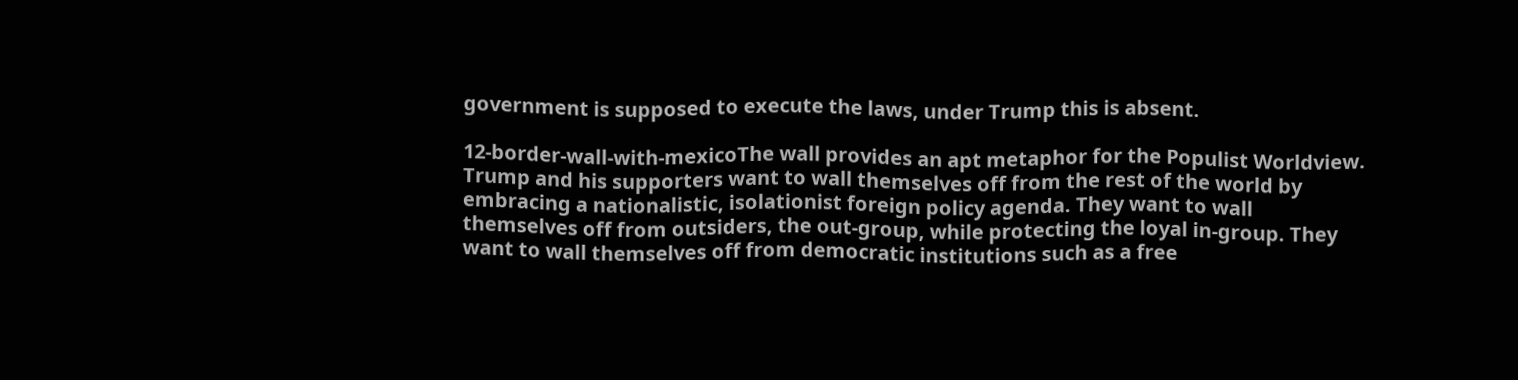government is supposed to execute the laws, under Trump this is absent.

12-border-wall-with-mexicoThe wall provides an apt metaphor for the Populist Worldview. Trump and his supporters want to wall themselves off from the rest of the world by embracing a nationalistic, isolationist foreign policy agenda. They want to wall themselves off from outsiders, the out-group, while protecting the loyal in-group. They want to wall themselves off from democratic institutions such as a free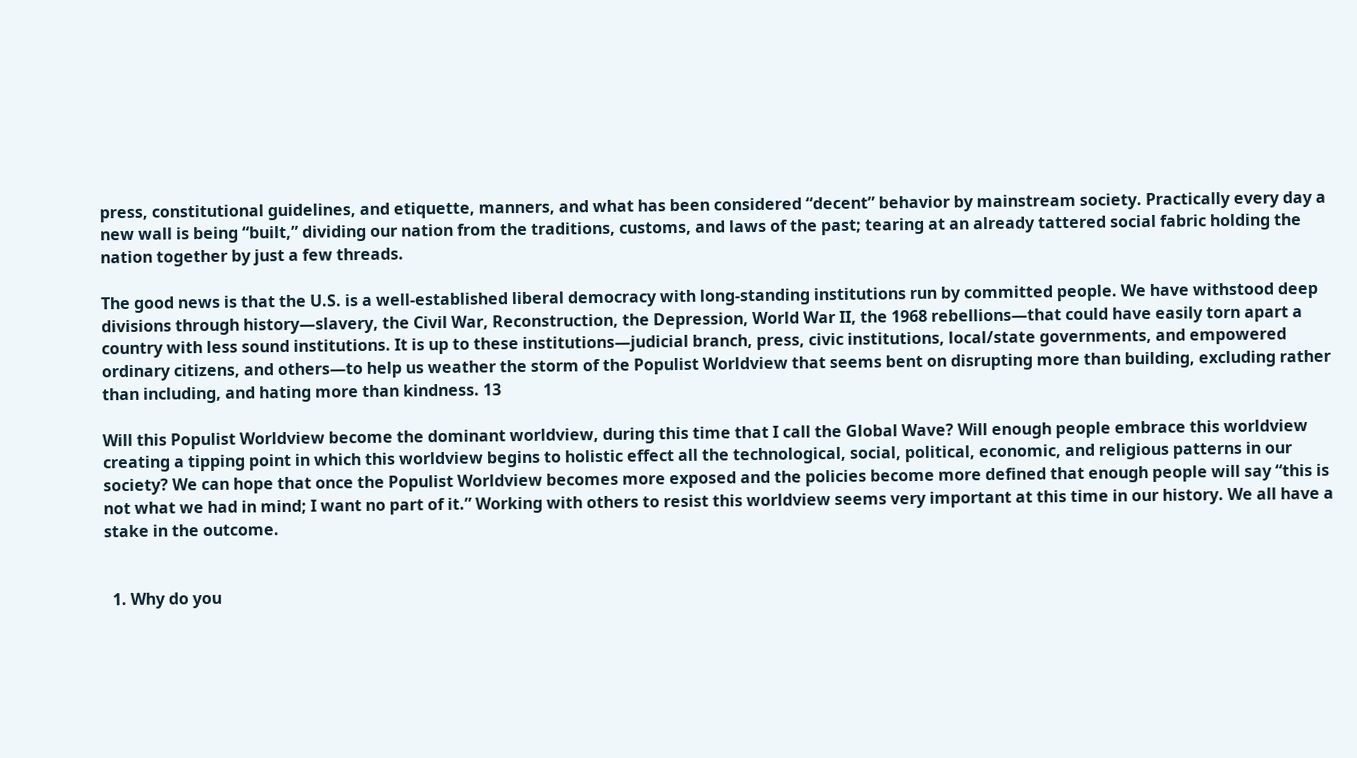press, constitutional guidelines, and etiquette, manners, and what has been considered “decent” behavior by mainstream society. Practically every day a new wall is being “built,” dividing our nation from the traditions, customs, and laws of the past; tearing at an already tattered social fabric holding the nation together by just a few threads.

The good news is that the U.S. is a well-established liberal democracy with long-standing institutions run by committed people. We have withstood deep divisions through history—slavery, the Civil War, Reconstruction, the Depression, World War II, the 1968 rebellions—that could have easily torn apart a country with less sound institutions. It is up to these institutions—judicial branch, press, civic institutions, local/state governments, and empowered ordinary citizens, and others—to help us weather the storm of the Populist Worldview that seems bent on disrupting more than building, excluding rather than including, and hating more than kindness. 13

Will this Populist Worldview become the dominant worldview, during this time that I call the Global Wave? Will enough people embrace this worldview creating a tipping point in which this worldview begins to holistic effect all the technological, social, political, economic, and religious patterns in our society? We can hope that once the Populist Worldview becomes more exposed and the policies become more defined that enough people will say “this is not what we had in mind; I want no part of it.” Working with others to resist this worldview seems very important at this time in our history. We all have a stake in the outcome.


  1. Why do you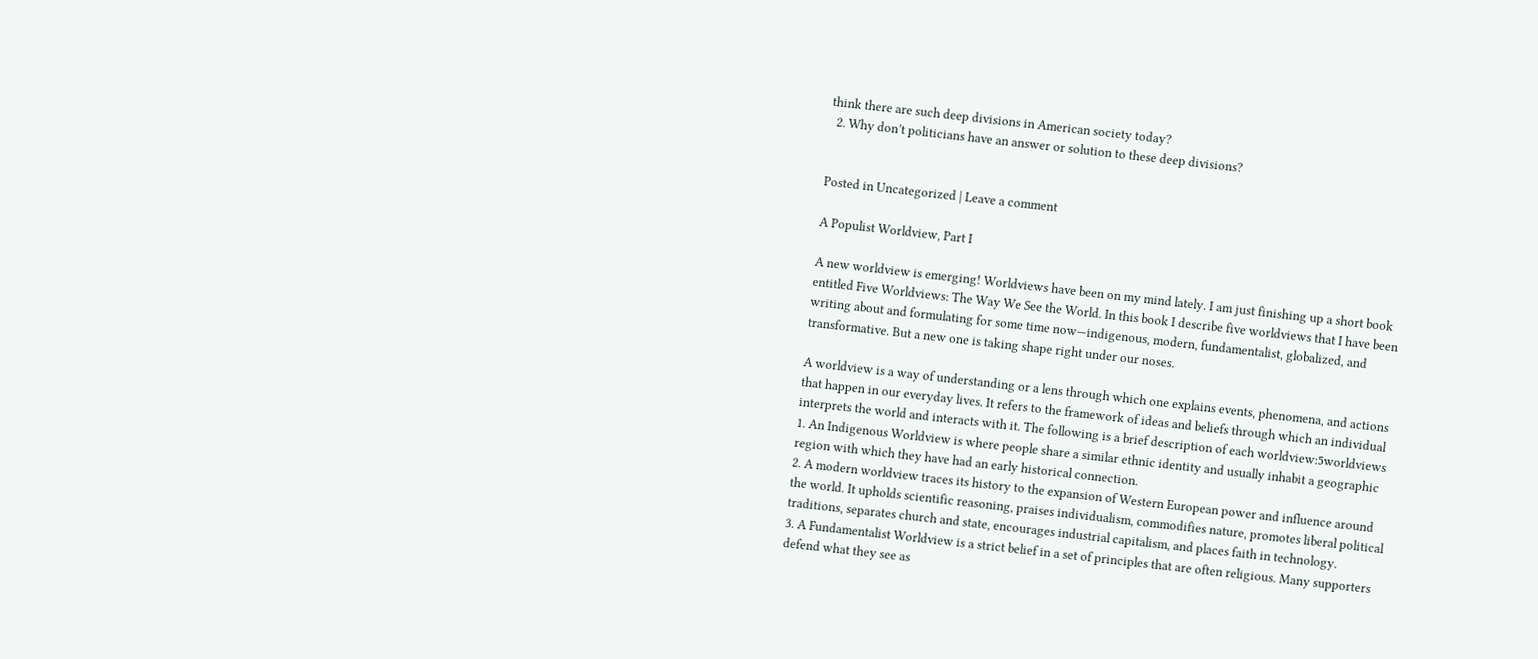think there are such deep divisions in American society today?
  2. Why don’t politicians have an answer or solution to these deep divisions?


Posted in Uncategorized | Leave a comment

A Populist Worldview, Part I

A new worldview is emerging! Worldviews have been on my mind lately. I am just finishing up a short book entitled Five Worldviews: The Way We See the World. In this book I describe five worldviews that I have been writing about and formulating for some time now—indigenous, modern, fundamentalist, globalized, and transformative. But a new one is taking shape right under our noses.

A worldview is a way of understanding or a lens through which one explains events, phenomena, and actions that happen in our everyday lives. It refers to the framework of ideas and beliefs through which an individual interprets the world and interacts with it. The following is a brief description of each worldview:5worldviews
1. An Indigenous Worldview is where people share a similar ethnic identity and usually inhabit a geographic region with which they have had an early historical connection.
2. A modern worldview traces its history to the expansion of Western European power and influence around the world. It upholds scientific reasoning, praises individualism, commodifies nature, promotes liberal political traditions, separates church and state, encourages industrial capitalism, and places faith in technology.
3. A Fundamentalist Worldview is a strict belief in a set of principles that are often religious. Many supporters defend what they see as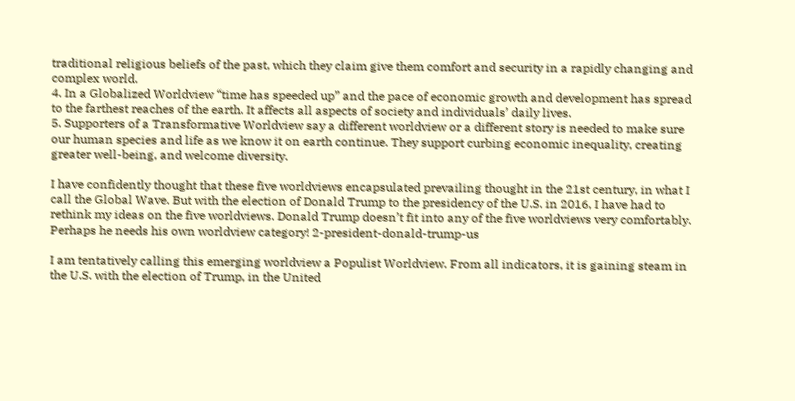traditional religious beliefs of the past, which they claim give them comfort and security in a rapidly changing and complex world.
4. In a Globalized Worldview “time has speeded up” and the pace of economic growth and development has spread to the farthest reaches of the earth. It affects all aspects of society and individuals’ daily lives.
5. Supporters of a Transformative Worldview say a different worldview or a different story is needed to make sure our human species and life as we know it on earth continue. They support curbing economic inequality, creating greater well-being, and welcome diversity.

I have confidently thought that these five worldviews encapsulated prevailing thought in the 21st century, in what I call the Global Wave. But with the election of Donald Trump to the presidency of the U.S. in 2016, I have had to rethink my ideas on the five worldviews. Donald Trump doesn’t fit into any of the five worldviews very comfortably. Perhaps he needs his own worldview category! 2-president-donald-trump-us

I am tentatively calling this emerging worldview a Populist Worldview. From all indicators, it is gaining steam in the U.S. with the election of Trump, in the United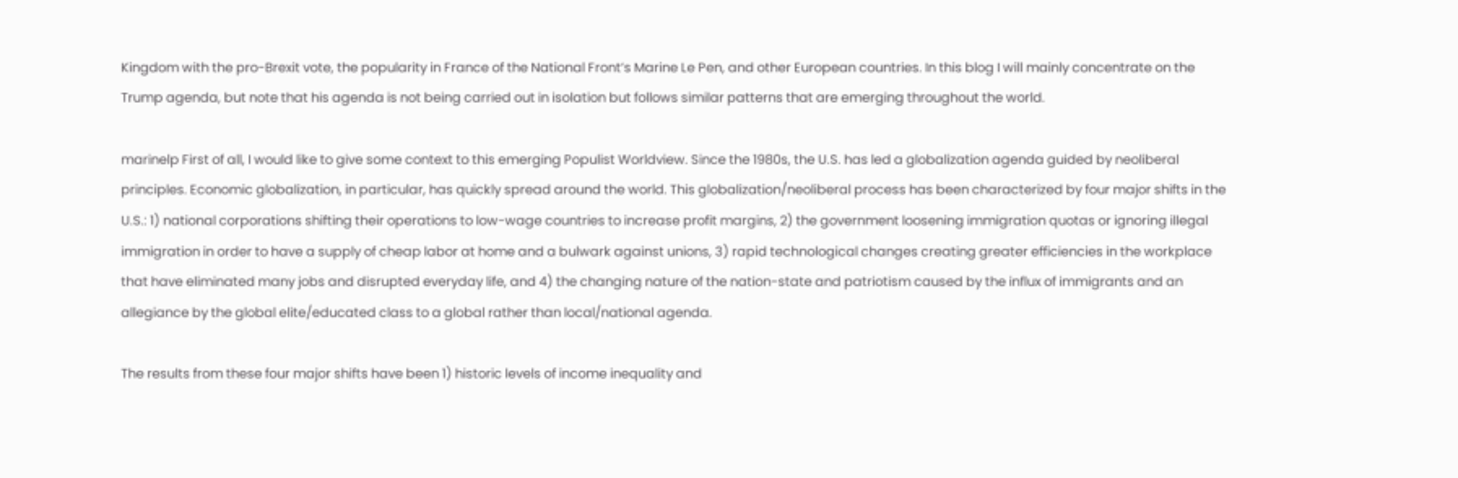Kingdom with the pro-Brexit vote, the popularity in France of the National Front’s Marine Le Pen, and other European countries. In this blog I will mainly concentrate on the Trump agenda, but note that his agenda is not being carried out in isolation but follows similar patterns that are emerging throughout the world.

marinelp First of all, I would like to give some context to this emerging Populist Worldview. Since the 1980s, the U.S. has led a globalization agenda guided by neoliberal principles. Economic globalization, in particular, has quickly spread around the world. This globalization/neoliberal process has been characterized by four major shifts in the U.S.: 1) national corporations shifting their operations to low-wage countries to increase profit margins, 2) the government loosening immigration quotas or ignoring illegal immigration in order to have a supply of cheap labor at home and a bulwark against unions, 3) rapid technological changes creating greater efficiencies in the workplace that have eliminated many jobs and disrupted everyday life, and 4) the changing nature of the nation-state and patriotism caused by the influx of immigrants and an allegiance by the global elite/educated class to a global rather than local/national agenda.

The results from these four major shifts have been 1) historic levels of income inequality and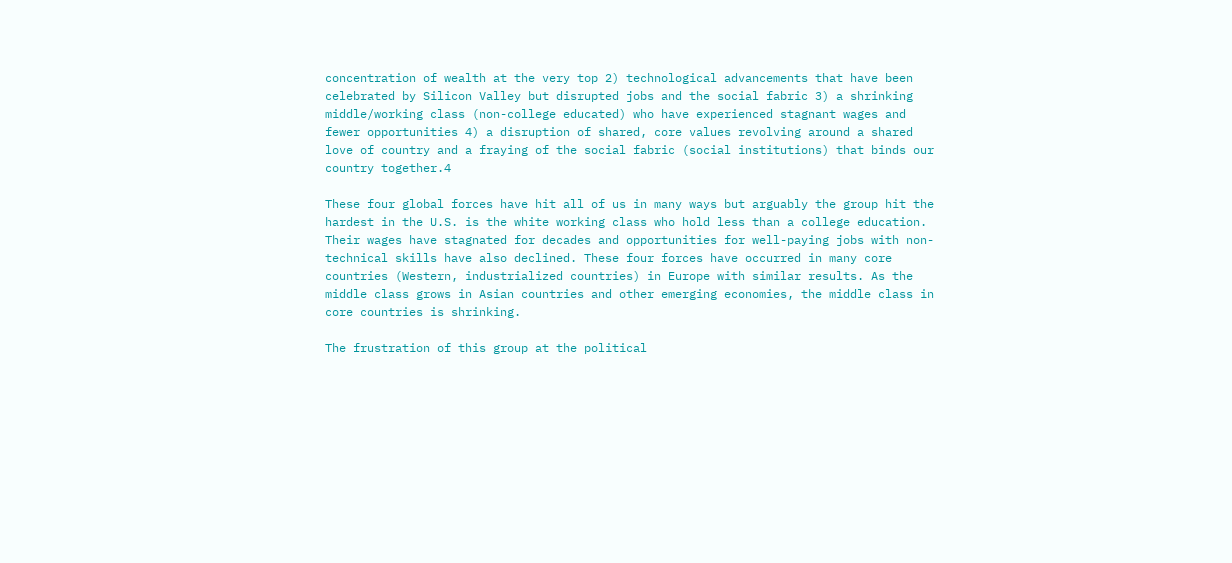concentration of wealth at the very top 2) technological advancements that have been celebrated by Silicon Valley but disrupted jobs and the social fabric 3) a shrinking middle/working class (non-college educated) who have experienced stagnant wages and fewer opportunities 4) a disruption of shared, core values revolving around a shared love of country and a fraying of the social fabric (social institutions) that binds our country together.4

These four global forces have hit all of us in many ways but arguably the group hit the hardest in the U.S. is the white working class who hold less than a college education. Their wages have stagnated for decades and opportunities for well-paying jobs with non-technical skills have also declined. These four forces have occurred in many core countries (Western, industrialized countries) in Europe with similar results. As the middle class grows in Asian countries and other emerging economies, the middle class in core countries is shrinking.

The frustration of this group at the political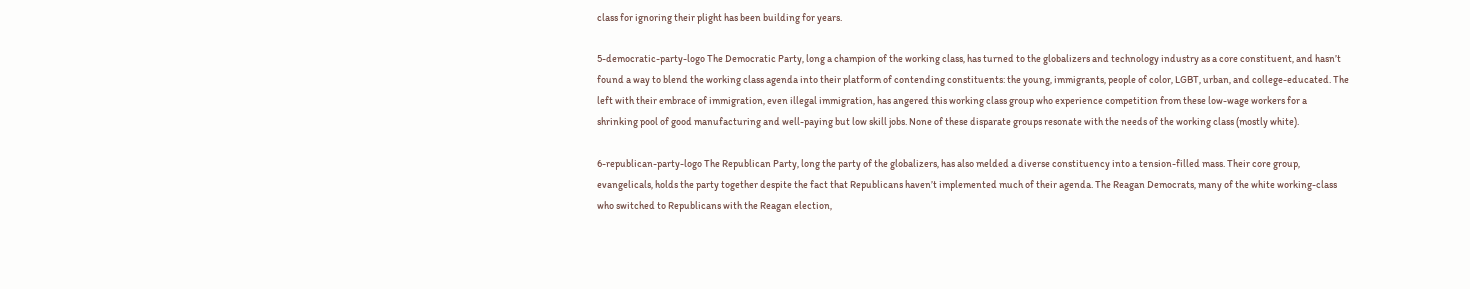class for ignoring their plight has been building for years.

5-democratic-party-logo The Democratic Party, long a champion of the working class, has turned to the globalizers and technology industry as a core constituent, and hasn’t found a way to blend the working class agenda into their platform of contending constituents: the young, immigrants, people of color, LGBT, urban, and college-educated. The left with their embrace of immigration, even illegal immigration, has angered this working class group who experience competition from these low-wage workers for a shrinking pool of good manufacturing and well-paying but low skill jobs. None of these disparate groups resonate with the needs of the working class (mostly white).

6-republican-party-logo The Republican Party, long the party of the globalizers, has also melded a diverse constituency into a tension-filled mass. Their core group, evangelicals, holds the party together despite the fact that Republicans haven’t implemented much of their agenda. The Reagan Democrats, many of the white working-class who switched to Republicans with the Reagan election,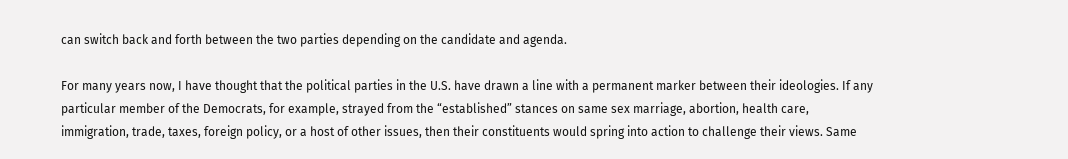can switch back and forth between the two parties depending on the candidate and agenda.

For many years now, I have thought that the political parties in the U.S. have drawn a line with a permanent marker between their ideologies. If any particular member of the Democrats, for example, strayed from the “established” stances on same sex marriage, abortion, health care, immigration, trade, taxes, foreign policy, or a host of other issues, then their constituents would spring into action to challenge their views. Same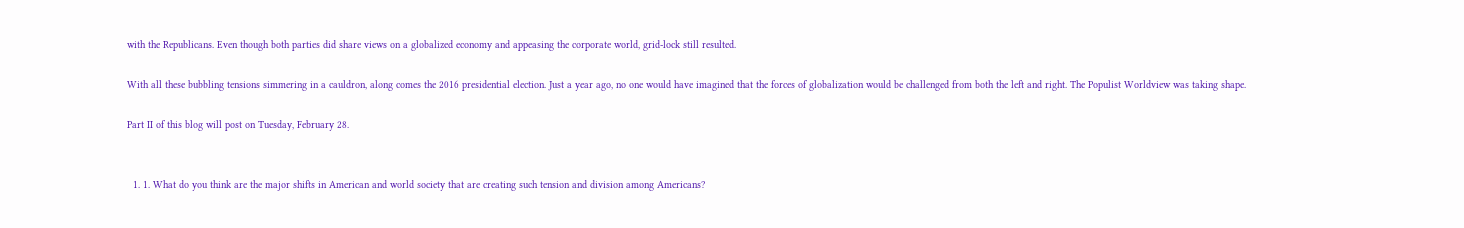with the Republicans. Even though both parties did share views on a globalized economy and appeasing the corporate world, grid-lock still resulted.

With all these bubbling tensions simmering in a cauldron, along comes the 2016 presidential election. Just a year ago, no one would have imagined that the forces of globalization would be challenged from both the left and right. The Populist Worldview was taking shape.

Part II of this blog will post on Tuesday, February 28.


  1. 1. What do you think are the major shifts in American and world society that are creating such tension and division among Americans?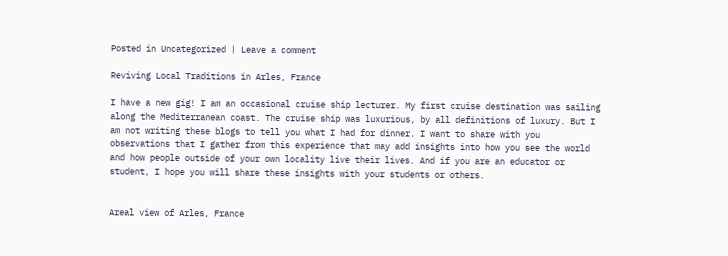Posted in Uncategorized | Leave a comment

Reviving Local Traditions in Arles, France

I have a new gig! I am an occasional cruise ship lecturer. My first cruise destination was sailing along the Mediterranean coast. The cruise ship was luxurious, by all definitions of luxury. But I am not writing these blogs to tell you what I had for dinner. I want to share with you observations that I gather from this experience that may add insights into how you see the world and how people outside of your own locality live their lives. And if you are an educator or student, I hope you will share these insights with your students or others.


Areal view of Arles, France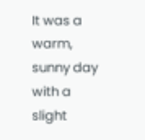It was a warm, sunny day with a slight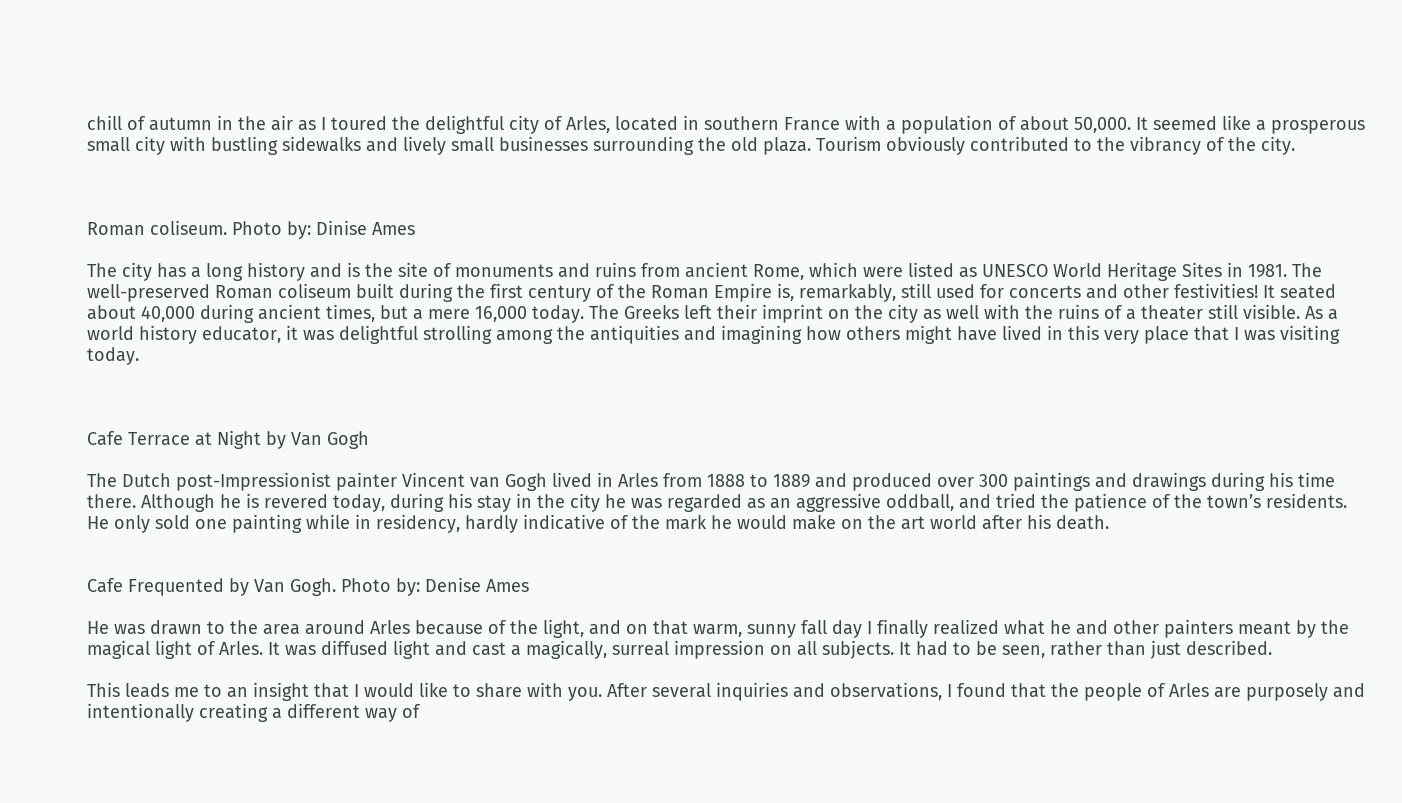chill of autumn in the air as I toured the delightful city of Arles, located in southern France with a population of about 50,000. It seemed like a prosperous small city with bustling sidewalks and lively small businesses surrounding the old plaza. Tourism obviously contributed to the vibrancy of the city.



Roman coliseum. Photo by: Dinise Ames

The city has a long history and is the site of monuments and ruins from ancient Rome, which were listed as UNESCO World Heritage Sites in 1981. The well-preserved Roman coliseum built during the first century of the Roman Empire is, remarkably, still used for concerts and other festivities! It seated about 40,000 during ancient times, but a mere 16,000 today. The Greeks left their imprint on the city as well with the ruins of a theater still visible. As a world history educator, it was delightful strolling among the antiquities and imagining how others might have lived in this very place that I was visiting today.



Cafe Terrace at Night by Van Gogh

The Dutch post-Impressionist painter Vincent van Gogh lived in Arles from 1888 to 1889 and produced over 300 paintings and drawings during his time there. Although he is revered today, during his stay in the city he was regarded as an aggressive oddball, and tried the patience of the town’s residents. He only sold one painting while in residency, hardly indicative of the mark he would make on the art world after his death.


Cafe Frequented by Van Gogh. Photo by: Denise Ames

He was drawn to the area around Arles because of the light, and on that warm, sunny fall day I finally realized what he and other painters meant by the magical light of Arles. It was diffused light and cast a magically, surreal impression on all subjects. It had to be seen, rather than just described.

This leads me to an insight that I would like to share with you. After several inquiries and observations, I found that the people of Arles are purposely and intentionally creating a different way of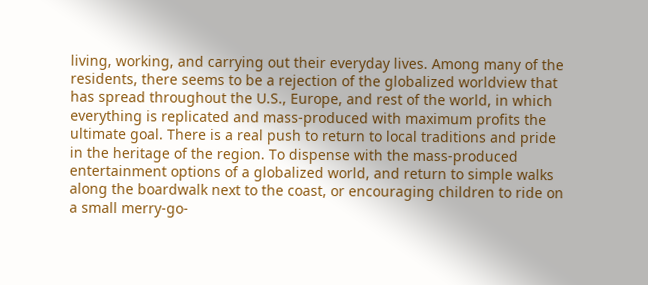living, working, and carrying out their everyday lives. Among many of the residents, there seems to be a rejection of the globalized worldview that has spread throughout the U.S., Europe, and rest of the world, in which everything is replicated and mass-produced with maximum profits the ultimate goal. There is a real push to return to local traditions and pride in the heritage of the region. To dispense with the mass-produced entertainment options of a globalized world, and return to simple walks along the boardwalk next to the coast, or encouraging children to ride on a small merry-go-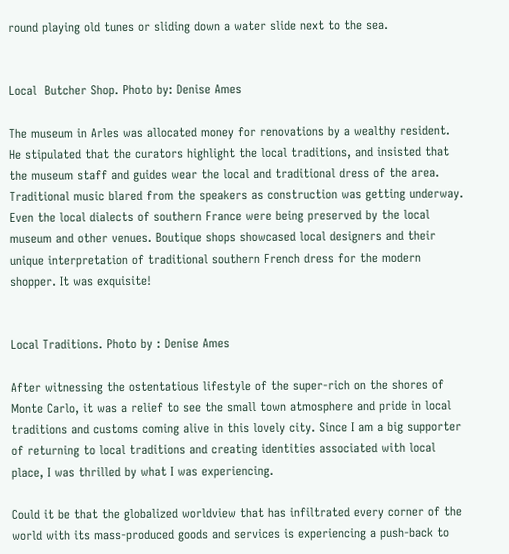round playing old tunes or sliding down a water slide next to the sea.


Local  Butcher Shop. Photo by: Denise Ames

The museum in Arles was allocated money for renovations by a wealthy resident. He stipulated that the curators highlight the local traditions, and insisted that the museum staff and guides wear the local and traditional dress of the area. Traditional music blared from the speakers as construction was getting underway. Even the local dialects of southern France were being preserved by the local museum and other venues. Boutique shops showcased local designers and their unique interpretation of traditional southern French dress for the modern shopper. It was exquisite!


Local Traditions. Photo by : Denise Ames

After witnessing the ostentatious lifestyle of the super-rich on the shores of Monte Carlo, it was a relief to see the small town atmosphere and pride in local traditions and customs coming alive in this lovely city. Since I am a big supporter of returning to local traditions and creating identities associated with local place, I was thrilled by what I was experiencing.

Could it be that the globalized worldview that has infiltrated every corner of the world with its mass-produced goods and services is experiencing a push-back to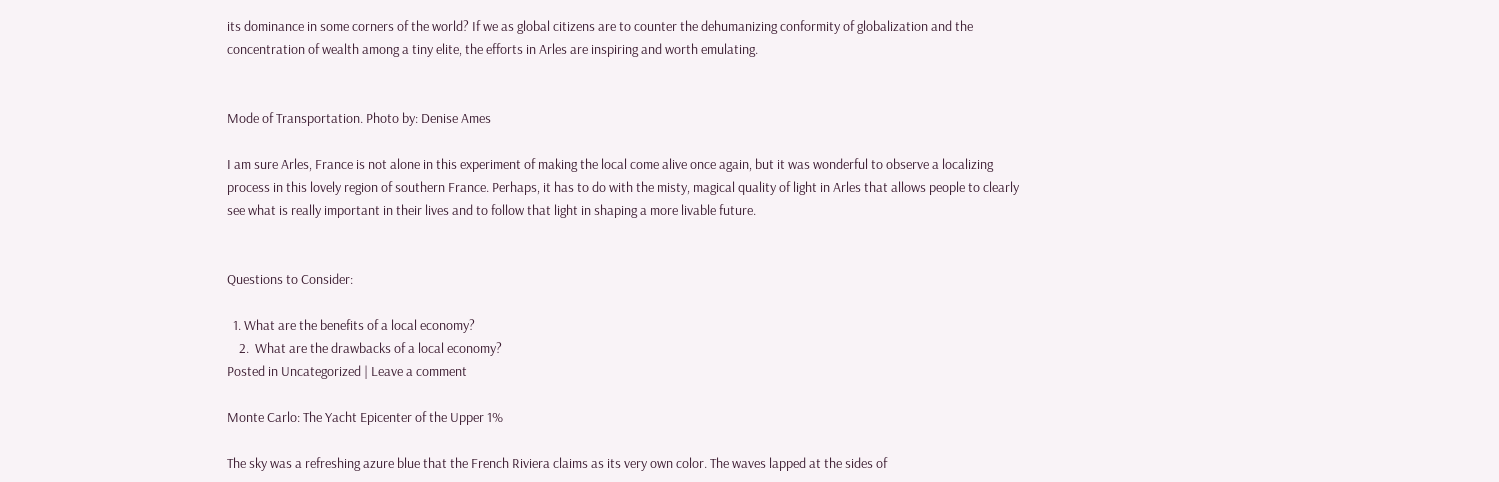its dominance in some corners of the world? If we as global citizens are to counter the dehumanizing conformity of globalization and the concentration of wealth among a tiny elite, the efforts in Arles are inspiring and worth emulating.


Mode of Transportation. Photo by: Denise Ames

I am sure Arles, France is not alone in this experiment of making the local come alive once again, but it was wonderful to observe a localizing process in this lovely region of southern France. Perhaps, it has to do with the misty, magical quality of light in Arles that allows people to clearly see what is really important in their lives and to follow that light in shaping a more livable future.


Questions to Consider:

  1. What are the benefits of a local economy?
    2.  What are the drawbacks of a local economy?
Posted in Uncategorized | Leave a comment

Monte Carlo: The Yacht Epicenter of the Upper 1%

The sky was a refreshing azure blue that the French Riviera claims as its very own color. The waves lapped at the sides of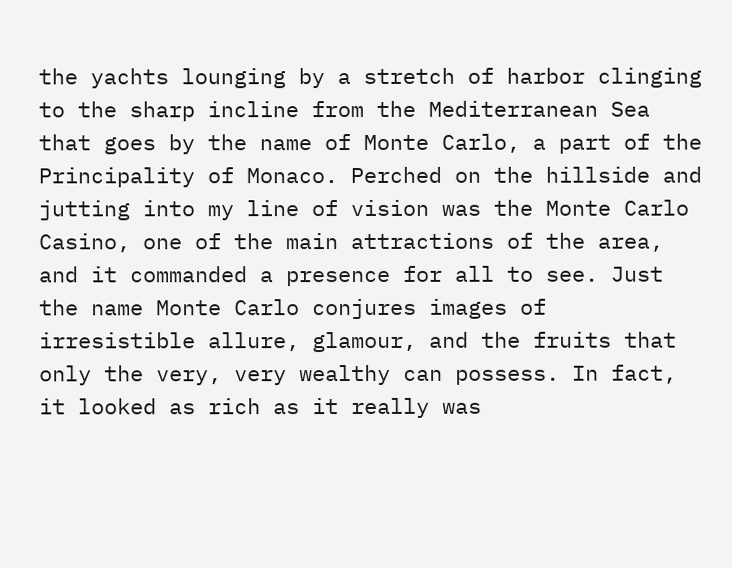the yachts lounging by a stretch of harbor clinging to the sharp incline from the Mediterranean Sea that goes by the name of Monte Carlo, a part of the Principality of Monaco. Perched on the hillside and jutting into my line of vision was the Monte Carlo Casino, one of the main attractions of the area, and it commanded a presence for all to see. Just the name Monte Carlo conjures images of irresistible allure, glamour, and the fruits that only the very, very wealthy can possess. In fact, it looked as rich as it really was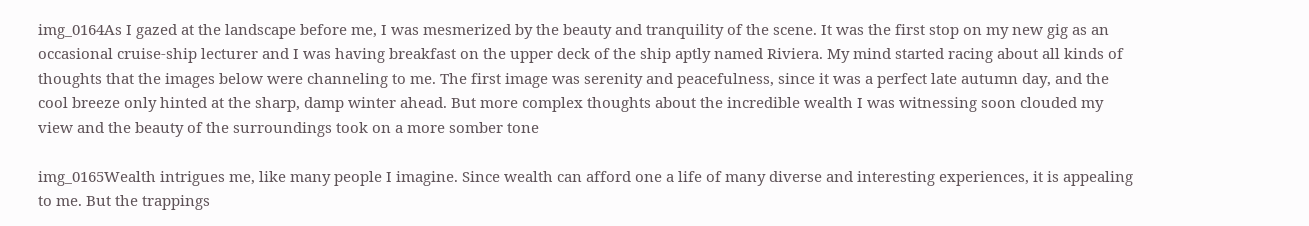img_0164As I gazed at the landscape before me, I was mesmerized by the beauty and tranquility of the scene. It was the first stop on my new gig as an occasional cruise-ship lecturer and I was having breakfast on the upper deck of the ship aptly named Riviera. My mind started racing about all kinds of thoughts that the images below were channeling to me. The first image was serenity and peacefulness, since it was a perfect late autumn day, and the cool breeze only hinted at the sharp, damp winter ahead. But more complex thoughts about the incredible wealth I was witnessing soon clouded my view and the beauty of the surroundings took on a more somber tone

img_0165Wealth intrigues me, like many people I imagine. Since wealth can afford one a life of many diverse and interesting experiences, it is appealing to me. But the trappings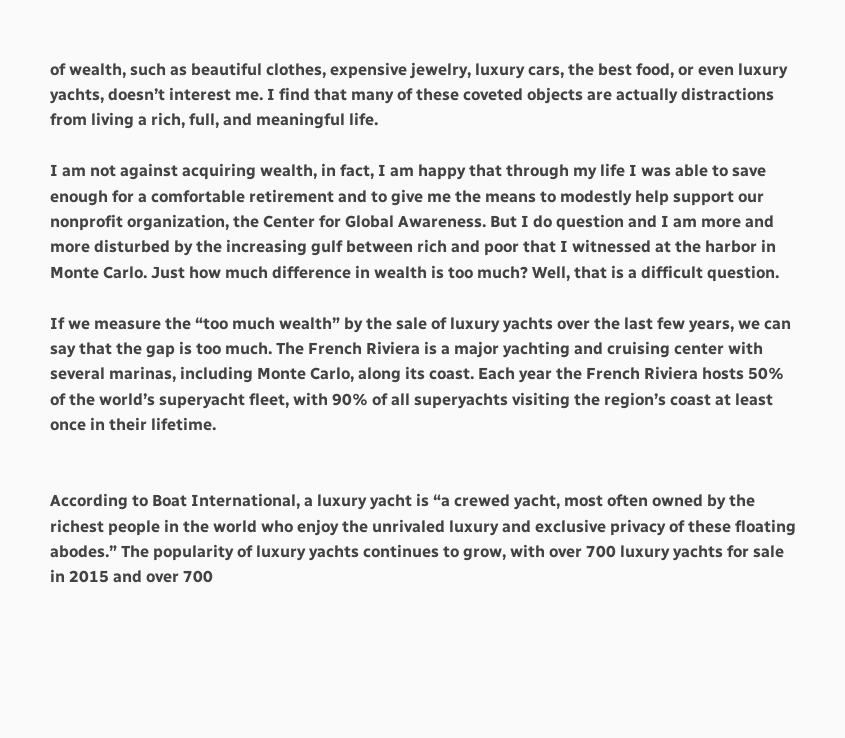of wealth, such as beautiful clothes, expensive jewelry, luxury cars, the best food, or even luxury yachts, doesn’t interest me. I find that many of these coveted objects are actually distractions from living a rich, full, and meaningful life.

I am not against acquiring wealth, in fact, I am happy that through my life I was able to save enough for a comfortable retirement and to give me the means to modestly help support our nonprofit organization, the Center for Global Awareness. But I do question and I am more and more disturbed by the increasing gulf between rich and poor that I witnessed at the harbor in Monte Carlo. Just how much difference in wealth is too much? Well, that is a difficult question.

If we measure the “too much wealth” by the sale of luxury yachts over the last few years, we can say that the gap is too much. The French Riviera is a major yachting and cruising center with several marinas, including Monte Carlo, along its coast. Each year the French Riviera hosts 50% of the world’s superyacht fleet, with 90% of all superyachts visiting the region’s coast at least once in their lifetime.


According to Boat International, a luxury yacht is “a crewed yacht, most often owned by the richest people in the world who enjoy the unrivaled luxury and exclusive privacy of these floating abodes.” The popularity of luxury yachts continues to grow, with over 700 luxury yachts for sale in 2015 and over 700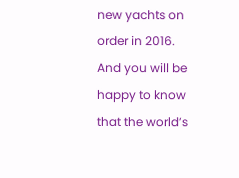new yachts on order in 2016. And you will be happy to know that the world’s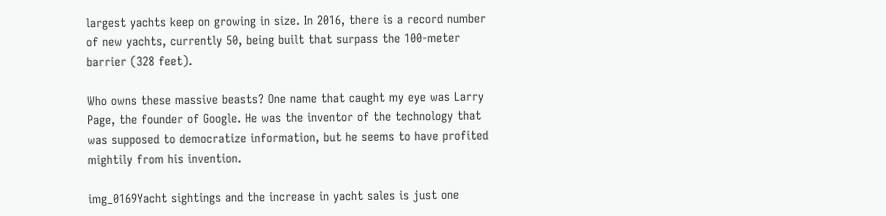largest yachts keep on growing in size. In 2016, there is a record number of new yachts, currently 50, being built that surpass the 100-meter barrier (328 feet).

Who owns these massive beasts? One name that caught my eye was Larry Page, the founder of Google. He was the inventor of the technology that was supposed to democratize information, but he seems to have profited mightily from his invention.

img_0169Yacht sightings and the increase in yacht sales is just one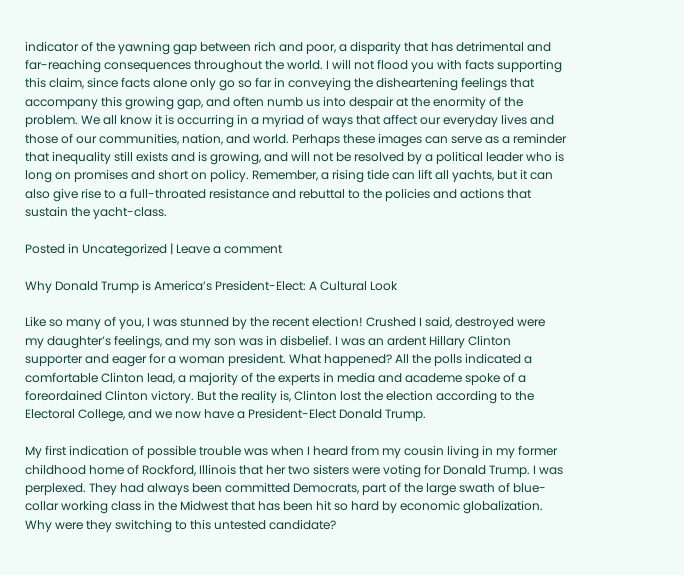indicator of the yawning gap between rich and poor, a disparity that has detrimental and far-reaching consequences throughout the world. I will not flood you with facts supporting this claim, since facts alone only go so far in conveying the disheartening feelings that accompany this growing gap, and often numb us into despair at the enormity of the problem. We all know it is occurring in a myriad of ways that affect our everyday lives and those of our communities, nation, and world. Perhaps these images can serve as a reminder that inequality still exists and is growing, and will not be resolved by a political leader who is long on promises and short on policy. Remember, a rising tide can lift all yachts, but it can also give rise to a full-throated resistance and rebuttal to the policies and actions that sustain the yacht-class.

Posted in Uncategorized | Leave a comment

Why Donald Trump is America’s President-Elect: A Cultural Look

Like so many of you, I was stunned by the recent election! Crushed I said, destroyed were my daughter’s feelings, and my son was in disbelief. I was an ardent Hillary Clinton supporter and eager for a woman president. What happened? All the polls indicated a comfortable Clinton lead, a majority of the experts in media and academe spoke of a foreordained Clinton victory. But the reality is, Clinton lost the election according to the Electoral College, and we now have a President-Elect Donald Trump.

My first indication of possible trouble was when I heard from my cousin living in my former childhood home of Rockford, Illinois that her two sisters were voting for Donald Trump. I was perplexed. They had always been committed Democrats, part of the large swath of blue-collar working class in the Midwest that has been hit so hard by economic globalization. Why were they switching to this untested candidate?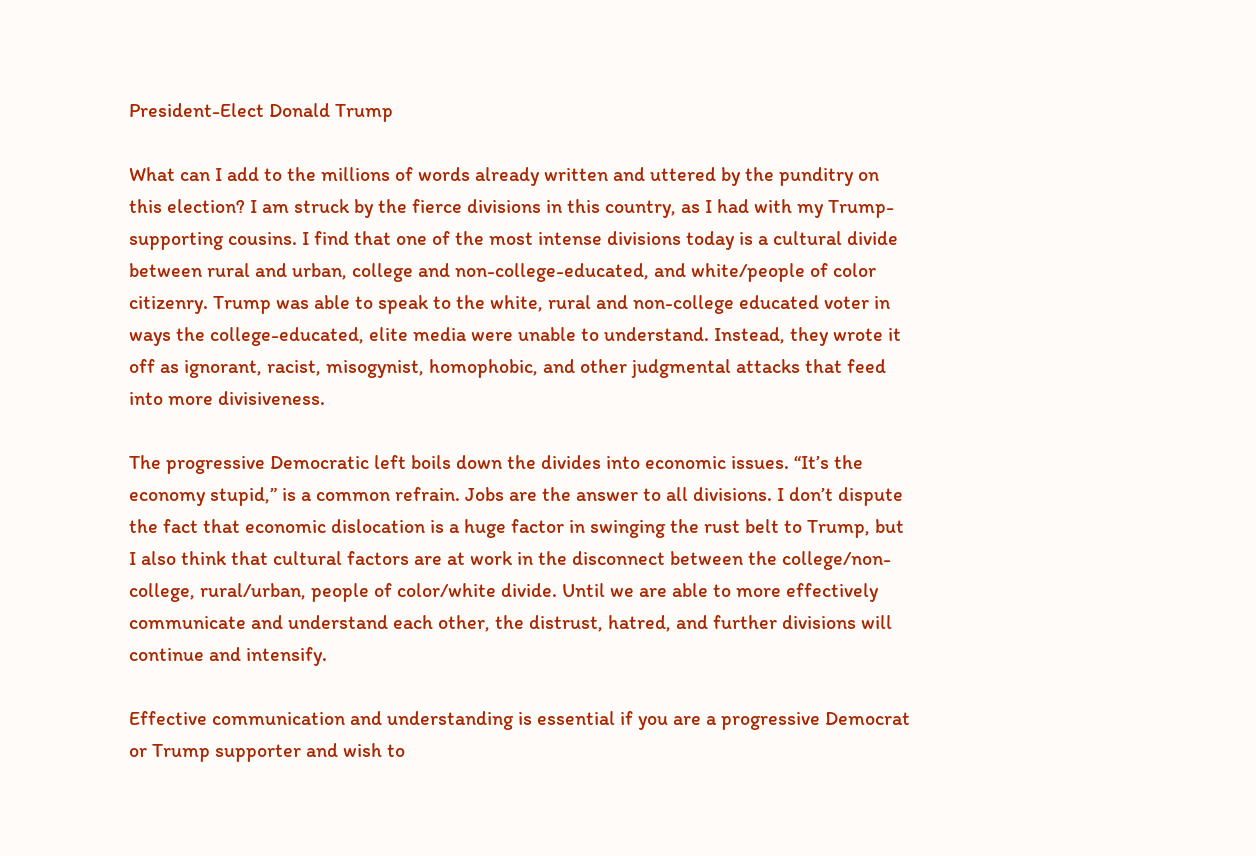President-Elect Donald Trump

What can I add to the millions of words already written and uttered by the punditry on this election? I am struck by the fierce divisions in this country, as I had with my Trump-supporting cousins. I find that one of the most intense divisions today is a cultural divide between rural and urban, college and non-college-educated, and white/people of color citizenry. Trump was able to speak to the white, rural and non-college educated voter in ways the college-educated, elite media were unable to understand. Instead, they wrote it off as ignorant, racist, misogynist, homophobic, and other judgmental attacks that feed into more divisiveness.

The progressive Democratic left boils down the divides into economic issues. “It’s the economy stupid,” is a common refrain. Jobs are the answer to all divisions. I don’t dispute the fact that economic dislocation is a huge factor in swinging the rust belt to Trump, but I also think that cultural factors are at work in the disconnect between the college/non-college, rural/urban, people of color/white divide. Until we are able to more effectively communicate and understand each other, the distrust, hatred, and further divisions will continue and intensify.

Effective communication and understanding is essential if you are a progressive Democrat or Trump supporter and wish to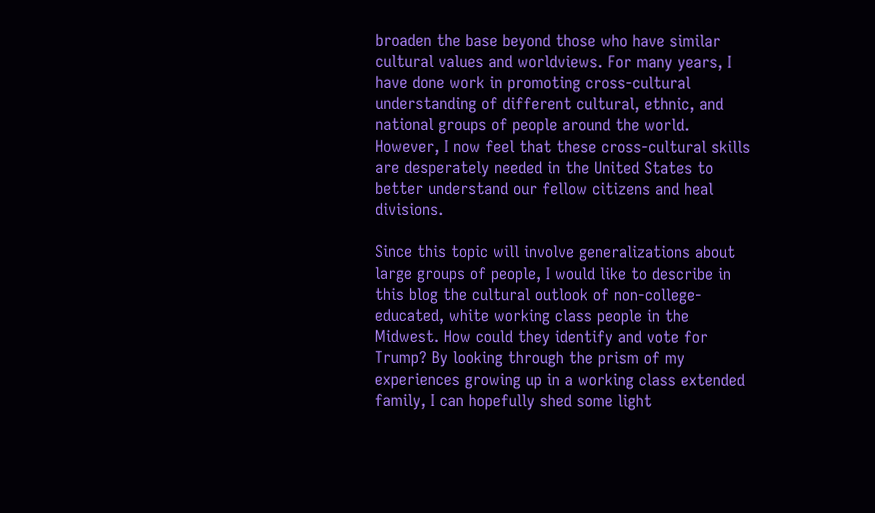broaden the base beyond those who have similar cultural values and worldviews. For many years, I have done work in promoting cross-cultural understanding of different cultural, ethnic, and national groups of people around the world. However, I now feel that these cross-cultural skills are desperately needed in the United States to better understand our fellow citizens and heal divisions.

Since this topic will involve generalizations about large groups of people, I would like to describe in this blog the cultural outlook of non-college-educated, white working class people in the Midwest. How could they identify and vote for Trump? By looking through the prism of my experiences growing up in a working class extended family, I can hopefully shed some light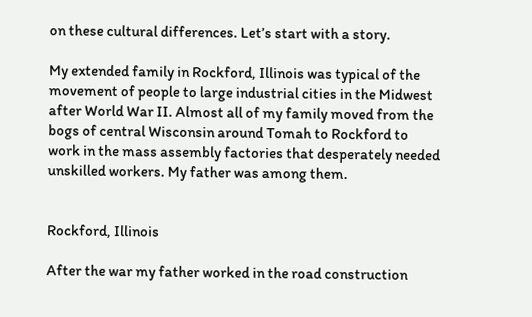on these cultural differences. Let’s start with a story.

My extended family in Rockford, Illinois was typical of the movement of people to large industrial cities in the Midwest after World War II. Almost all of my family moved from the bogs of central Wisconsin around Tomah to Rockford to work in the mass assembly factories that desperately needed unskilled workers. My father was among them.


Rockford, Illinois

After the war my father worked in the road construction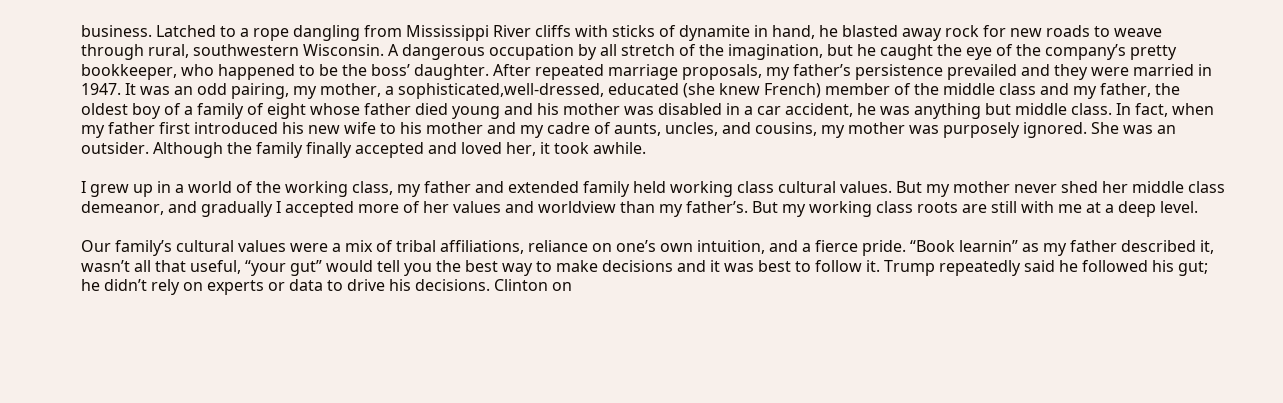business. Latched to a rope dangling from Mississippi River cliffs with sticks of dynamite in hand, he blasted away rock for new roads to weave through rural, southwestern Wisconsin. A dangerous occupation by all stretch of the imagination, but he caught the eye of the company’s pretty bookkeeper, who happened to be the boss’ daughter. After repeated marriage proposals, my father’s persistence prevailed and they were married in 1947. It was an odd pairing, my mother, a sophisticated,well-dressed, educated (she knew French) member of the middle class and my father, the oldest boy of a family of eight whose father died young and his mother was disabled in a car accident, he was anything but middle class. In fact, when my father first introduced his new wife to his mother and my cadre of aunts, uncles, and cousins, my mother was purposely ignored. She was an outsider. Although the family finally accepted and loved her, it took awhile.

I grew up in a world of the working class, my father and extended family held working class cultural values. But my mother never shed her middle class demeanor, and gradually I accepted more of her values and worldview than my father’s. But my working class roots are still with me at a deep level.

Our family’s cultural values were a mix of tribal affiliations, reliance on one’s own intuition, and a fierce pride. “Book learnin” as my father described it, wasn’t all that useful, “your gut” would tell you the best way to make decisions and it was best to follow it. Trump repeatedly said he followed his gut; he didn’t rely on experts or data to drive his decisions. Clinton on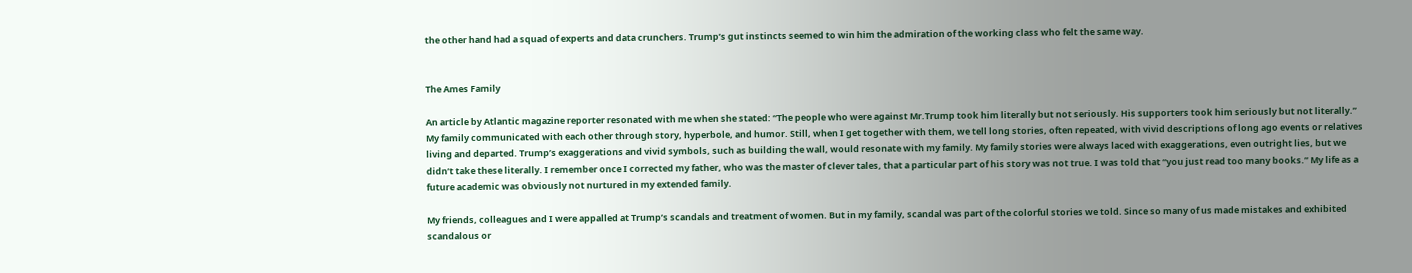the other hand had a squad of experts and data crunchers. Trump’s gut instincts seemed to win him the admiration of the working class who felt the same way.


The Ames Family

An article by Atlantic magazine reporter resonated with me when she stated: “The people who were against Mr.Trump took him literally but not seriously. His supporters took him seriously but not literally.” My family communicated with each other through story, hyperbole, and humor. Still, when I get together with them, we tell long stories, often repeated, with vivid descriptions of long ago events or relatives living and departed. Trump’s exaggerations and vivid symbols, such as building the wall, would resonate with my family. My family stories were always laced with exaggerations, even outright lies, but we didn’t take these literally. I remember once I corrected my father, who was the master of clever tales, that a particular part of his story was not true. I was told that “you just read too many books.” My life as a future academic was obviously not nurtured in my extended family.

My friends, colleagues and I were appalled at Trump’s scandals and treatment of women. But in my family, scandal was part of the colorful stories we told. Since so many of us made mistakes and exhibited scandalous or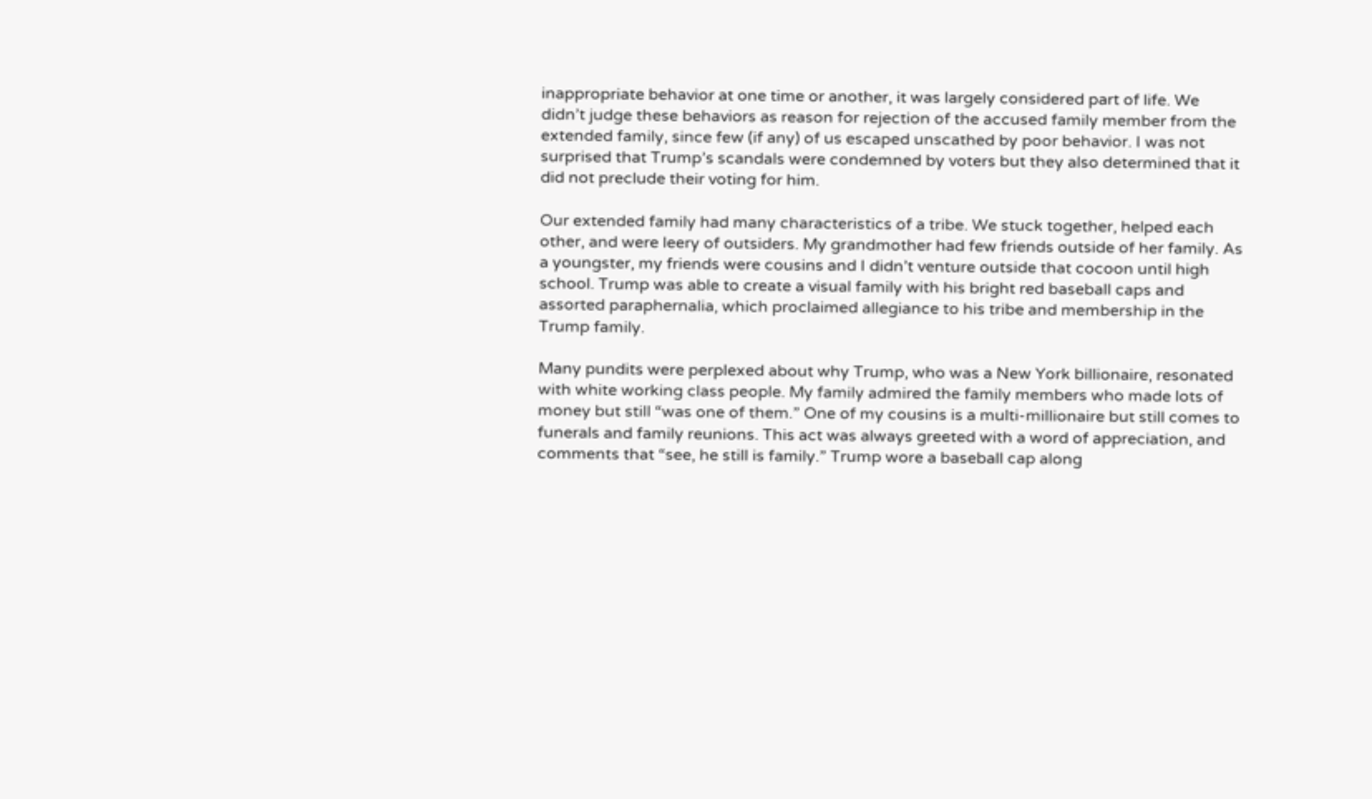inappropriate behavior at one time or another, it was largely considered part of life. We didn’t judge these behaviors as reason for rejection of the accused family member from the extended family, since few (if any) of us escaped unscathed by poor behavior. I was not surprised that Trump’s scandals were condemned by voters but they also determined that it did not preclude their voting for him.

Our extended family had many characteristics of a tribe. We stuck together, helped each other, and were leery of outsiders. My grandmother had few friends outside of her family. As a youngster, my friends were cousins and I didn’t venture outside that cocoon until high school. Trump was able to create a visual family with his bright red baseball caps and assorted paraphernalia, which proclaimed allegiance to his tribe and membership in the Trump family.

Many pundits were perplexed about why Trump, who was a New York billionaire, resonated with white working class people. My family admired the family members who made lots of money but still “was one of them.” One of my cousins is a multi-millionaire but still comes to funerals and family reunions. This act was always greeted with a word of appreciation, and comments that “see, he still is family.” Trump wore a baseball cap along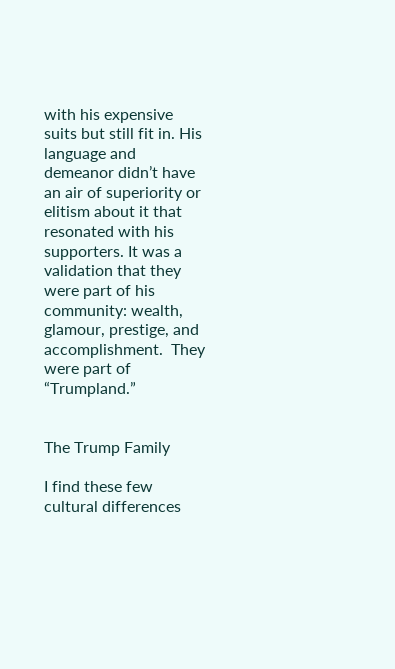with his expensive suits but still fit in. His language and demeanor didn’t have an air of superiority or elitism about it that resonated with his supporters. It was a validation that they were part of his community: wealth, glamour, prestige, and accomplishment.  They were part of “Trumpland.”


The Trump Family

I find these few cultural differences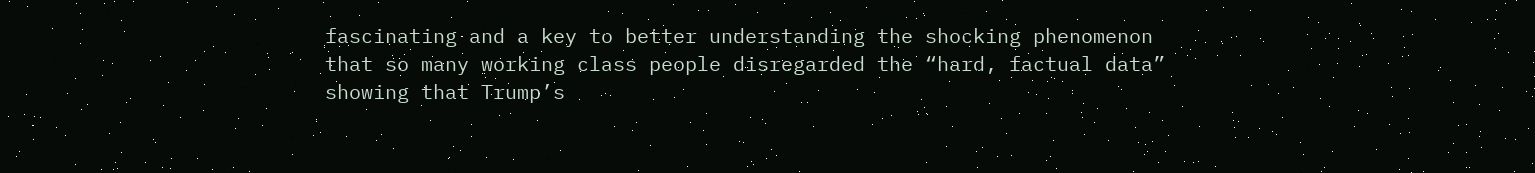fascinating and a key to better understanding the shocking phenomenon that so many working class people disregarded the “hard, factual data” showing that Trump’s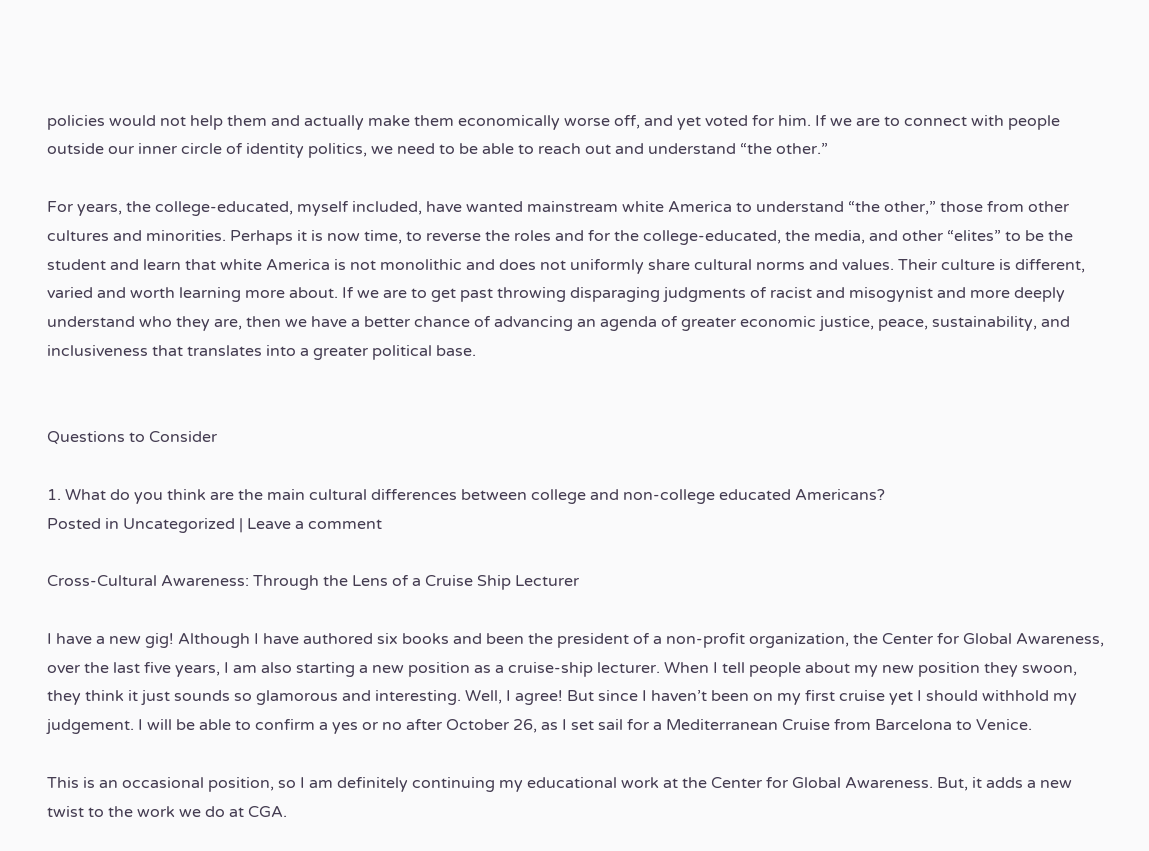policies would not help them and actually make them economically worse off, and yet voted for him. If we are to connect with people outside our inner circle of identity politics, we need to be able to reach out and understand “the other.”

For years, the college-educated, myself included, have wanted mainstream white America to understand “the other,” those from other cultures and minorities. Perhaps it is now time, to reverse the roles and for the college-educated, the media, and other “elites” to be the student and learn that white America is not monolithic and does not uniformly share cultural norms and values. Their culture is different, varied and worth learning more about. If we are to get past throwing disparaging judgments of racist and misogynist and more deeply understand who they are, then we have a better chance of advancing an agenda of greater economic justice, peace, sustainability, and inclusiveness that translates into a greater political base.


Questions to Consider

1. What do you think are the main cultural differences between college and non-college educated Americans?
Posted in Uncategorized | Leave a comment

Cross-Cultural Awareness: Through the Lens of a Cruise Ship Lecturer

I have a new gig! Although I have authored six books and been the president of a non-profit organization, the Center for Global Awareness, over the last five years, I am also starting a new position as a cruise-ship lecturer. When I tell people about my new position they swoon, they think it just sounds so glamorous and interesting. Well, I agree! But since I haven’t been on my first cruise yet I should withhold my judgement. I will be able to confirm a yes or no after October 26, as I set sail for a Mediterranean Cruise from Barcelona to Venice.

This is an occasional position, so I am definitely continuing my educational work at the Center for Global Awareness. But, it adds a new twist to the work we do at CGA.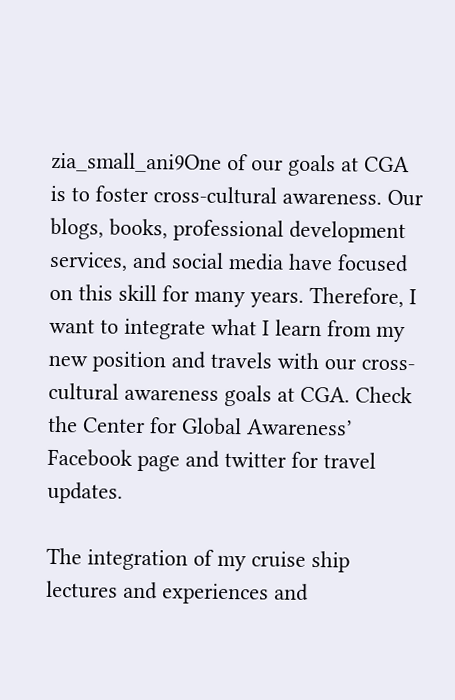zia_small_ani9One of our goals at CGA is to foster cross-cultural awareness. Our blogs, books, professional development services, and social media have focused on this skill for many years. Therefore, I want to integrate what I learn from my new position and travels with our cross-cultural awareness goals at CGA. Check the Center for Global Awareness’ Facebook page and twitter for travel updates.

The integration of my cruise ship lectures and experiences and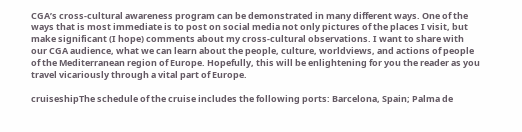CGA’s cross-cultural awareness program can be demonstrated in many different ways. One of the ways that is most immediate is to post on social media not only pictures of the places I visit, but make significant (I hope) comments about my cross-cultural observations. I want to share with our CGA audience, what we can learn about the people, culture, worldviews, and actions of people of the Mediterranean region of Europe. Hopefully, this will be enlightening for you the reader as you travel vicariously through a vital part of Europe.

cruiseshipThe schedule of the cruise includes the following ports: Barcelona, Spain; Palma de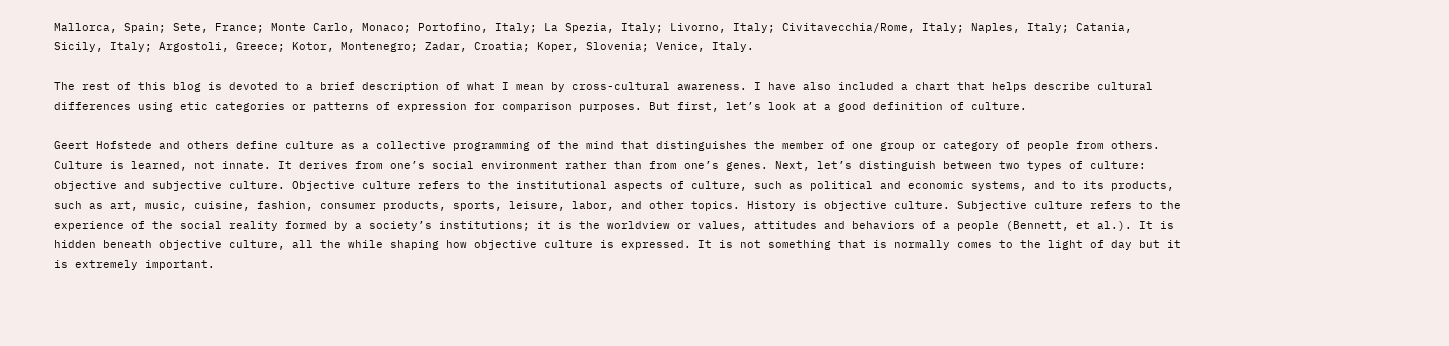Mallorca, Spain; Sete, France; Monte Carlo, Monaco; Portofino, Italy; La Spezia, Italy; Livorno, Italy; Civitavecchia/Rome, Italy; Naples, Italy; Catania, Sicily, Italy; Argostoli, Greece; Kotor, Montenegro; Zadar, Croatia; Koper, Slovenia; Venice, Italy.

The rest of this blog is devoted to a brief description of what I mean by cross-cultural awareness. I have also included a chart that helps describe cultural differences using etic categories or patterns of expression for comparison purposes. But first, let’s look at a good definition of culture.

Geert Hofstede and others define culture as a collective programming of the mind that distinguishes the member of one group or category of people from others. Culture is learned, not innate. It derives from one’s social environment rather than from one’s genes. Next, let’s distinguish between two types of culture: objective and subjective culture. Objective culture refers to the institutional aspects of culture, such as political and economic systems, and to its products, such as art, music, cuisine, fashion, consumer products, sports, leisure, labor, and other topics. History is objective culture. Subjective culture refers to the experience of the social reality formed by a society’s institutions; it is the worldview or values, attitudes and behaviors of a people (Bennett, et al.). It is hidden beneath objective culture, all the while shaping how objective culture is expressed. It is not something that is normally comes to the light of day but it is extremely important.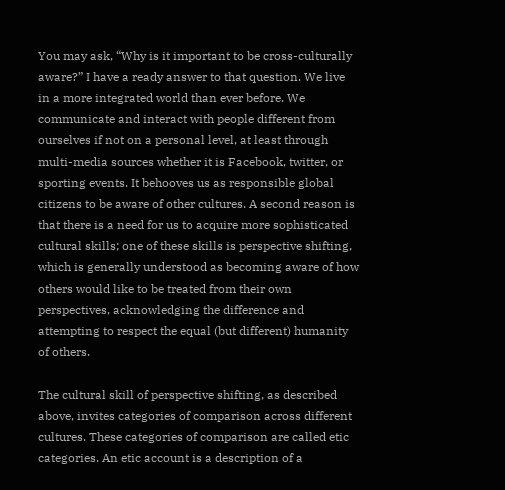You may ask, “Why is it important to be cross-culturally aware?” I have a ready answer to that question. We live in a more integrated world than ever before. We communicate and interact with people different from ourselves if not on a personal level, at least through multi-media sources whether it is Facebook, twitter, or sporting events. It behooves us as responsible global citizens to be aware of other cultures. A second reason is that there is a need for us to acquire more sophisticated cultural skills; one of these skills is perspective shifting, which is generally understood as becoming aware of how others would like to be treated from their own perspectives, acknowledging the difference and attempting to respect the equal (but different) humanity of others.

The cultural skill of perspective shifting, as described above, invites categories of comparison across different cultures. These categories of comparison are called etic categories. An etic account is a description of a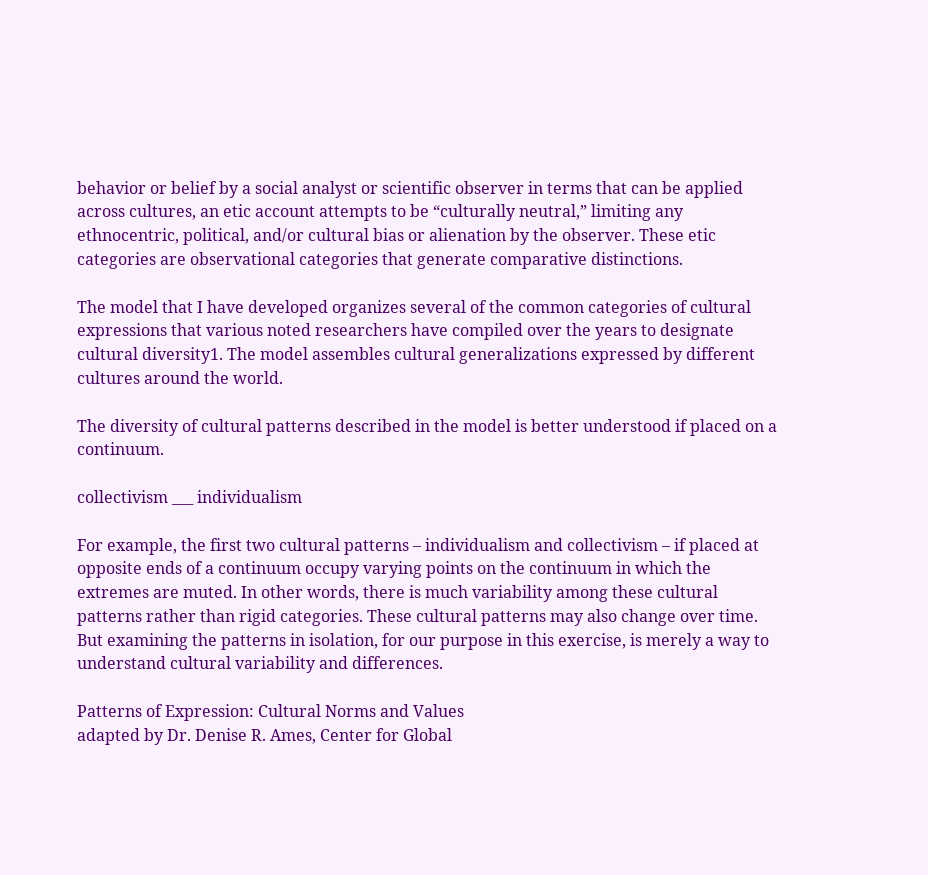behavior or belief by a social analyst or scientific observer in terms that can be applied across cultures, an etic account attempts to be “culturally neutral,” limiting any ethnocentric, political, and/or cultural bias or alienation by the observer. These etic categories are observational categories that generate comparative distinctions.

The model that I have developed organizes several of the common categories of cultural expressions that various noted researchers have compiled over the years to designate cultural diversity1. The model assembles cultural generalizations expressed by different cultures around the world.

The diversity of cultural patterns described in the model is better understood if placed on a continuum.

collectivism ___ individualism

For example, the first two cultural patterns – individualism and collectivism – if placed at opposite ends of a continuum occupy varying points on the continuum in which the extremes are muted. In other words, there is much variability among these cultural patterns rather than rigid categories. These cultural patterns may also change over time. But examining the patterns in isolation, for our purpose in this exercise, is merely a way to understand cultural variability and differences.

Patterns of Expression: Cultural Norms and Values
adapted by Dr. Denise R. Ames, Center for Global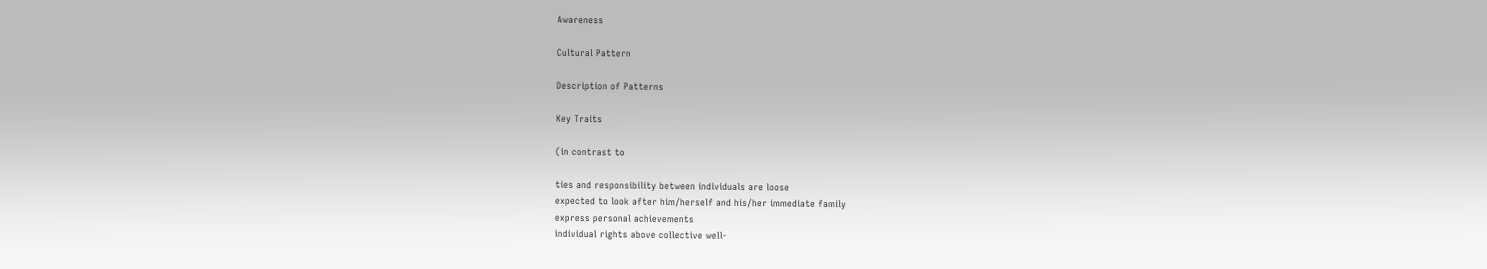Awareness

Cultural Pattern

Description of Patterns

Key Traits

(in contrast to

ties and responsibility between individuals are loose
expected to look after him/herself and his/her immediate family
express personal achievements
individual rights above collective well-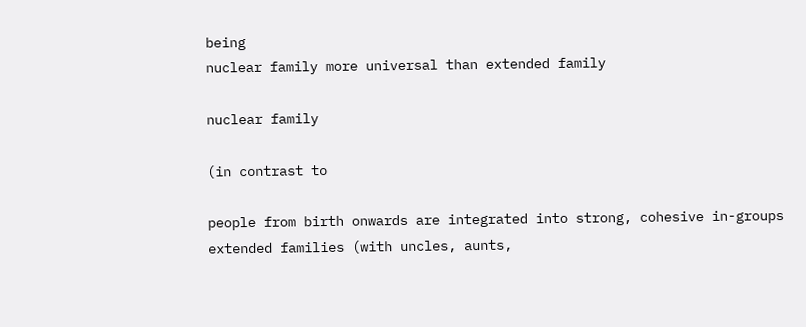being
nuclear family more universal than extended family

nuclear family

(in contrast to

people from birth onwards are integrated into strong, cohesive in-groups
extended families (with uncles, aunts,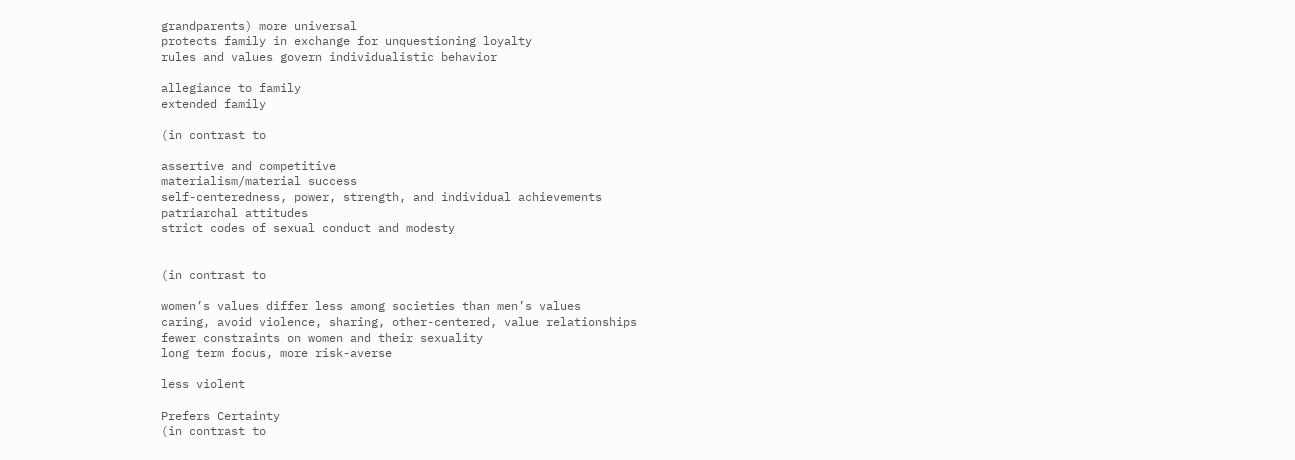grandparents) more universal
protects family in exchange for unquestioning loyalty
rules and values govern individualistic behavior

allegiance to family
extended family

(in contrast to

assertive and competitive
materialism/material success
self-centeredness, power, strength, and individual achievements
patriarchal attitudes
strict codes of sexual conduct and modesty


(in contrast to

women’s values differ less among societies than men’s values
caring, avoid violence, sharing, other-centered, value relationships
fewer constraints on women and their sexuality
long term focus, more risk-averse

less violent

Prefers Certainty
(in contrast to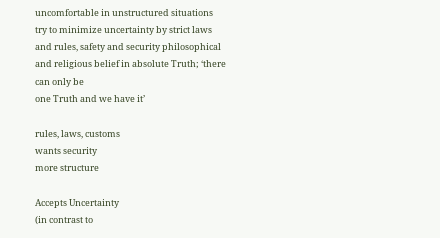uncomfortable in unstructured situations
try to minimize uncertainty by strict laws and rules, safety and security philosophical and religious belief in absolute Truth; ‘there can only be
one Truth and we have it’

rules, laws, customs
wants security
more structure

Accepts Uncertainty
(in contrast to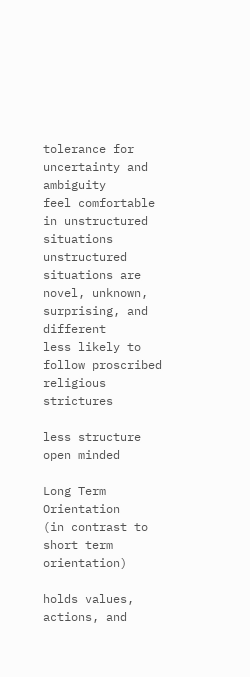tolerance for uncertainty and ambiguity
feel comfortable in unstructured situations
unstructured situations are novel, unknown, surprising, and different
less likely to follow proscribed religious strictures

less structure
open minded

Long Term Orientation
(in contrast to
short term orientation)

holds values, actions, and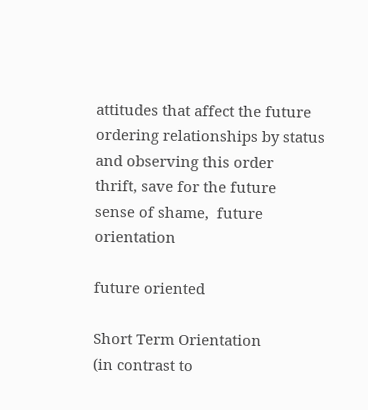attitudes that affect the future
ordering relationships by status and observing this order
thrift, save for the future
sense of shame,  future orientation

future oriented

Short Term Orientation
(in contrast to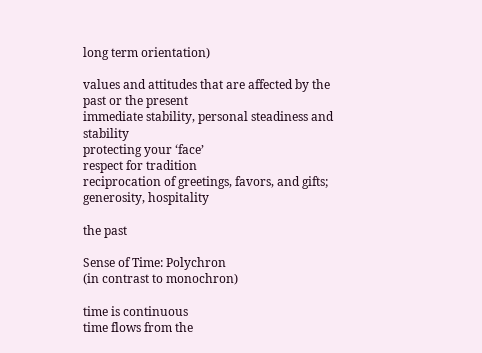long term orientation)

values and attitudes that are affected by the past or the present
immediate stability, personal steadiness and stability
protecting your ‘face’
respect for tradition
reciprocation of greetings, favors, and gifts; generosity, hospitality

the past

Sense of Time: Polychron
(in contrast to monochron)

time is continuous
time flows from the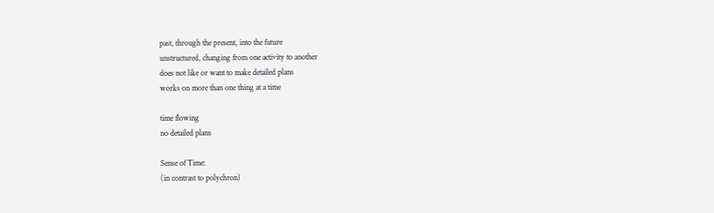past, through the present, into the future
unstructured, changing from one activity to another
does not like or want to make detailed plans
works on more than one thing at a time

time flowing
no detailed plans

Sense of Time:
(in contrast to polychron)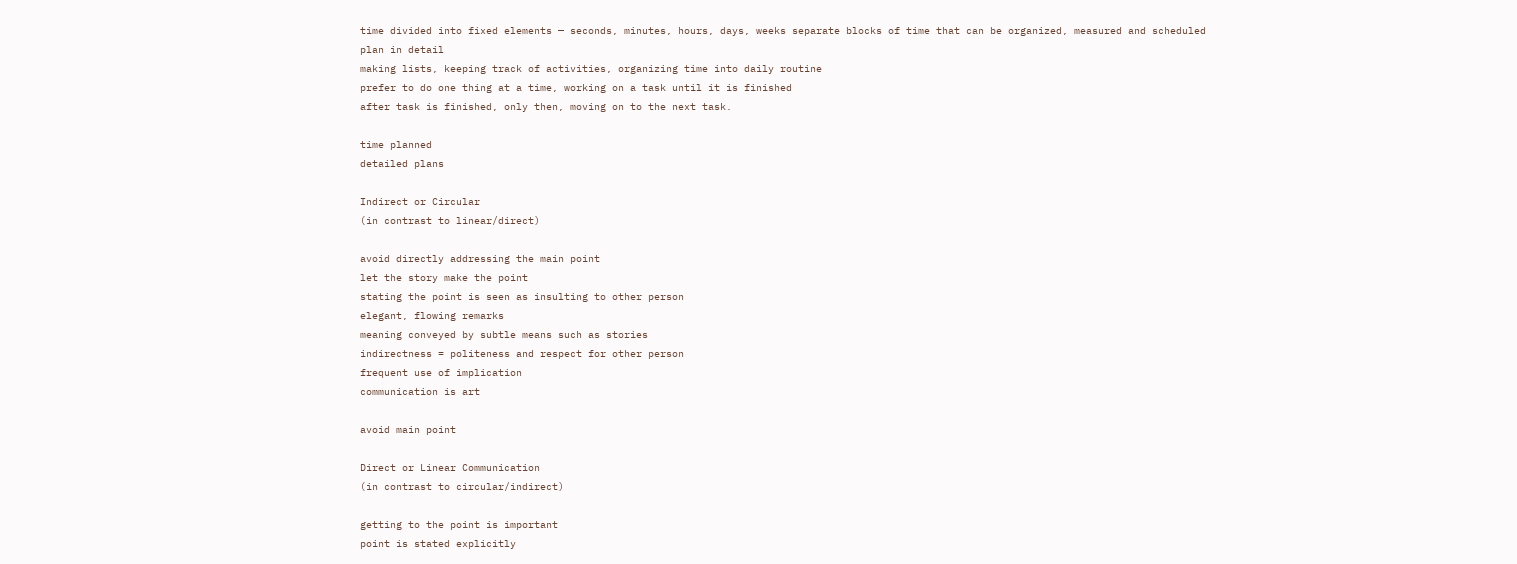time divided into fixed elements — seconds, minutes, hours, days, weeks separate blocks of time that can be organized, measured and scheduled
plan in detail
making lists, keeping track of activities, organizing time into daily routine
prefer to do one thing at a time, working on a task until it is finished
after task is finished, only then, moving on to the next task.

time planned
detailed plans

Indirect or Circular
(in contrast to linear/direct)

avoid directly addressing the main point
let the story make the point
stating the point is seen as insulting to other person
elegant, flowing remarks
meaning conveyed by subtle means such as stories
indirectness = politeness and respect for other person
frequent use of implication
communication is art

avoid main point

Direct or Linear Communication
(in contrast to circular/indirect)

getting to the point is important
point is stated explicitly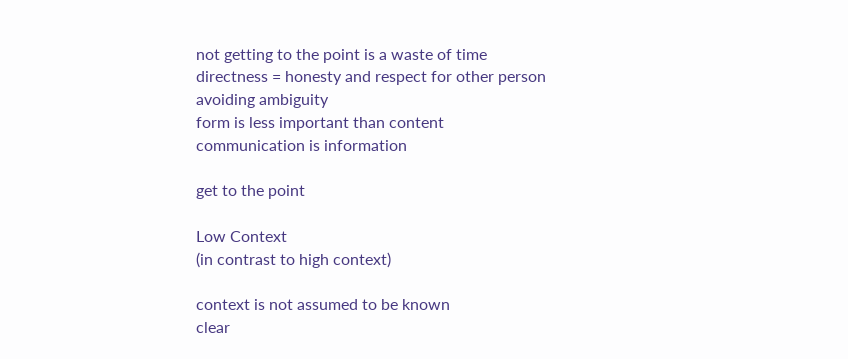not getting to the point is a waste of time
directness = honesty and respect for other person
avoiding ambiguity
form is less important than content
communication is information

get to the point

Low Context
(in contrast to high context)

context is not assumed to be known
clear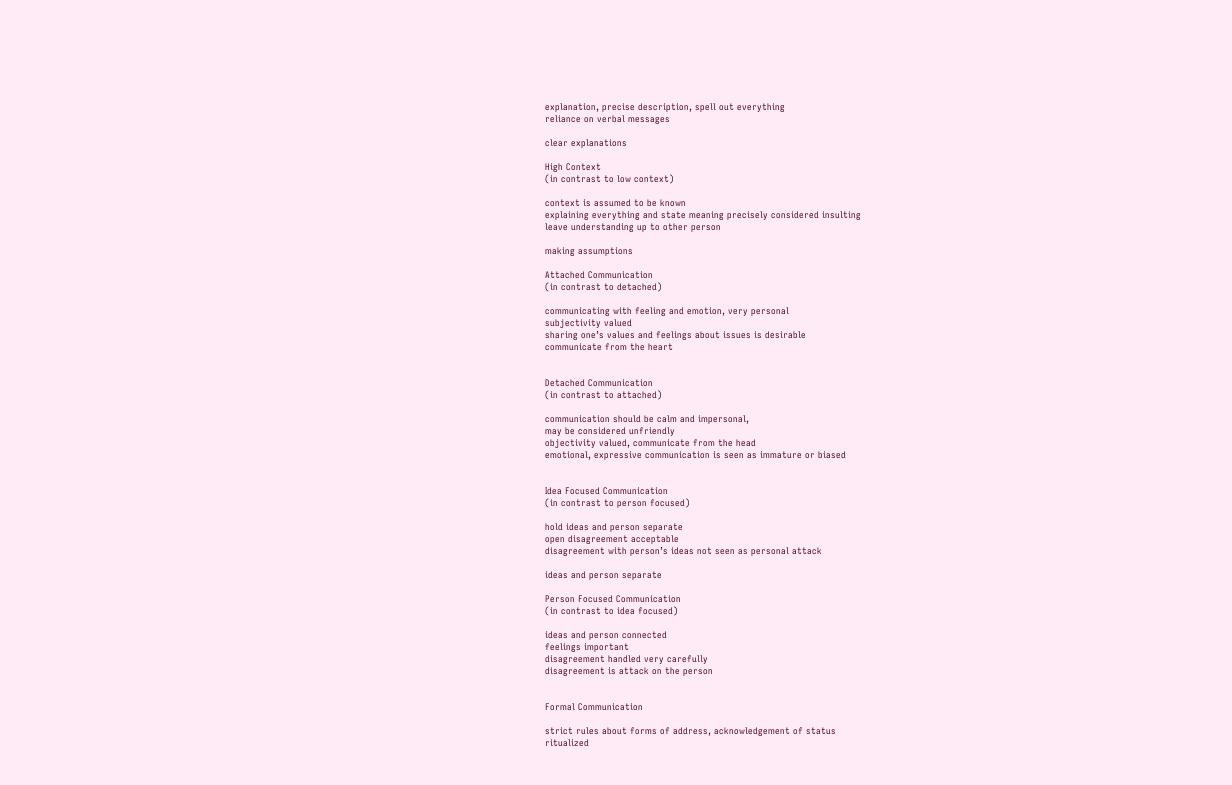explanation, precise description, spell out everything
reliance on verbal messages

clear explanations

High Context
(in contrast to low context)

context is assumed to be known
explaining everything and state meaning precisely considered insulting
leave understanding up to other person

making assumptions

Attached Communication
(in contrast to detached)

communicating with feeling and emotion, very personal
subjectivity valued
sharing one’s values and feelings about issues is desirable
communicate from the heart


Detached Communication
(in contrast to attached)

communication should be calm and impersonal,
may be considered unfriendly
objectivity valued, communicate from the head
emotional, expressive communication is seen as immature or biased


Idea Focused Communication
(in contrast to person focused)

hold ideas and person separate
open disagreement acceptable
disagreement with person’s ideas not seen as personal attack

ideas and person separate

Person Focused Communication
(in contrast to idea focused)

ideas and person connected
feelings important
disagreement handled very carefully
disagreement is attack on the person


Formal Communication

strict rules about forms of address, acknowledgement of status
ritualized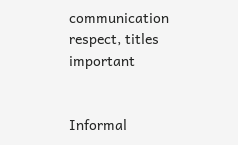communication
respect, titles important


Informal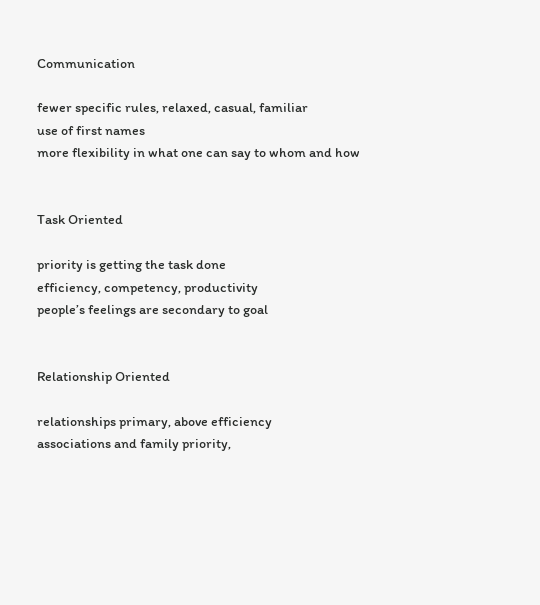Communication

fewer specific rules, relaxed, casual, familiar
use of first names
more flexibility in what one can say to whom and how


Task Oriented

priority is getting the task done
efficiency, competency, productivity
people’s feelings are secondary to goal


Relationship Oriented

relationships primary, above efficiency
associations and family priority,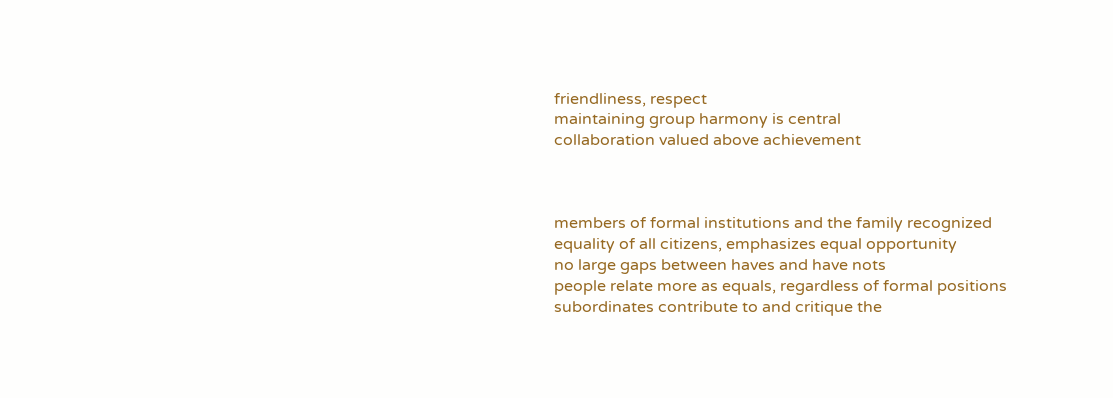friendliness, respect
maintaining group harmony is central
collaboration valued above achievement



members of formal institutions and the family recognized
equality of all citizens, emphasizes equal opportunity
no large gaps between haves and have nots
people relate more as equals, regardless of formal positions
subordinates contribute to and critique the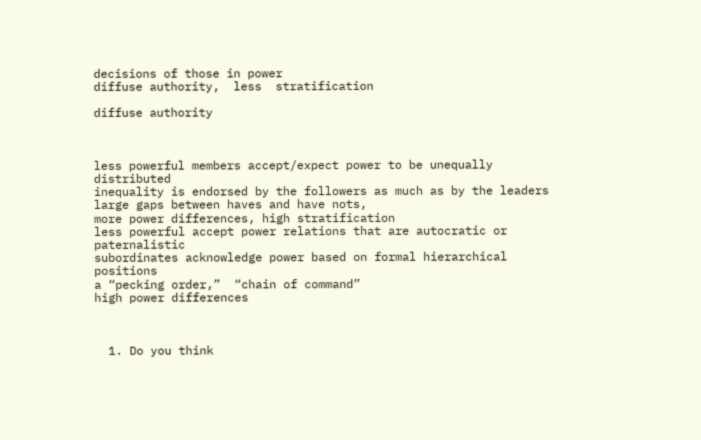decisions of those in power
diffuse authority,  less  stratification

diffuse authority



less powerful members accept/expect power to be unequally distributed
inequality is endorsed by the followers as much as by the leaders
large gaps between haves and have nots,
more power differences, high stratification
less powerful accept power relations that are autocratic or paternalistic
subordinates acknowledge power based on formal hierarchical positions
a “pecking order,”  “chain of command”
high power differences



  1. Do you think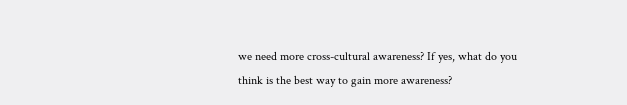we need more cross-cultural awareness? If yes, what do you think is the best way to gain more awareness?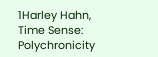1Harley Hahn, Time Sense: Polychronicity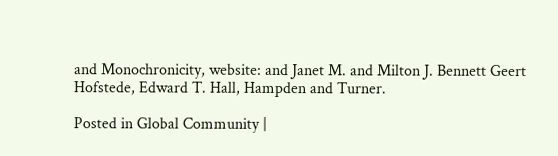and Monochronicity, website: and Janet M. and Milton J. Bennett Geert Hofstede, Edward T. Hall, Hampden and Turner.

Posted in Global Community |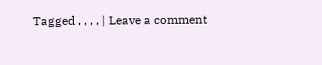Tagged , , , , | Leave a comment